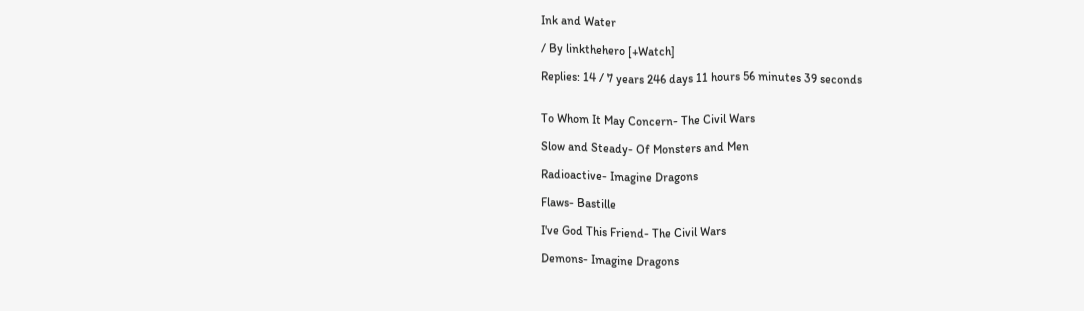Ink and Water

/ By linkthehero [+Watch]

Replies: 14 / 7 years 246 days 11 hours 56 minutes 39 seconds


To Whom It May Concern- The Civil Wars

Slow and Steady- Of Monsters and Men

Radioactive- Imagine Dragons

Flaws- Bastille

I've God This Friend- The Civil Wars

Demons- Imagine Dragons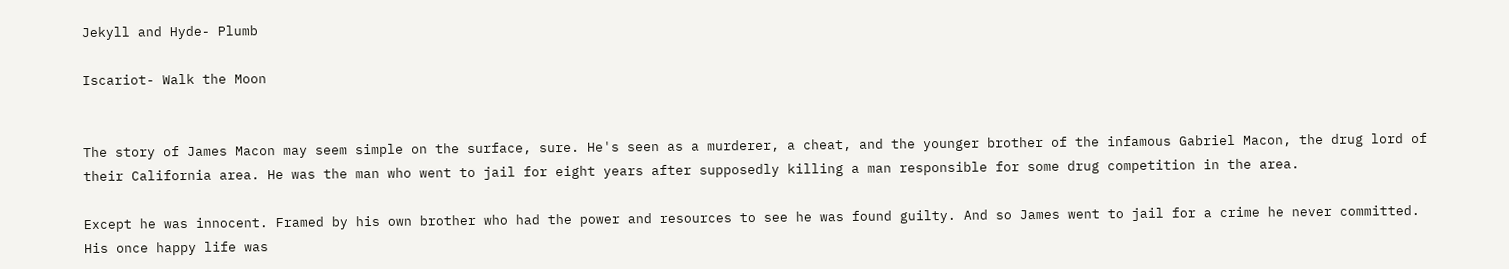Jekyll and Hyde- Plumb

Iscariot- Walk the Moon


The story of James Macon may seem simple on the surface, sure. He's seen as a murderer, a cheat, and the younger brother of the infamous Gabriel Macon, the drug lord of their California area. He was the man who went to jail for eight years after supposedly killing a man responsible for some drug competition in the area.

Except he was innocent. Framed by his own brother who had the power and resources to see he was found guilty. And so James went to jail for a crime he never committed. His once happy life was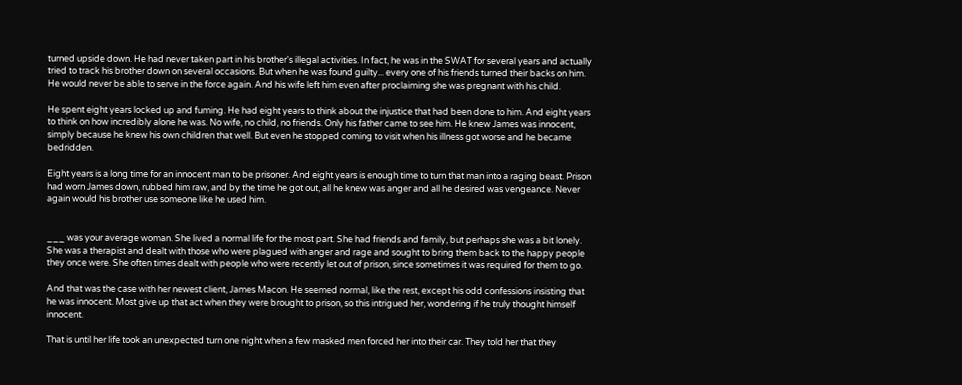turned upside down. He had never taken part in his brother's illegal activities. In fact, he was in the SWAT for several years and actually tried to track his brother down on several occasions. But when he was found guilty... every one of his friends turned their backs on him. He would never be able to serve in the force again. And his wife left him even after proclaiming she was pregnant with his child.

He spent eight years locked up and fuming. He had eight years to think about the injustice that had been done to him. And eight years to think on how incredibly alone he was. No wife, no child, no friends. Only his father came to see him. He knew James was innocent, simply because he knew his own children that well. But even he stopped coming to visit when his illness got worse and he became bedridden.

Eight years is a long time for an innocent man to be prisoner. And eight years is enough time to turn that man into a raging beast. Prison had worn James down, rubbed him raw, and by the time he got out, all he knew was anger and all he desired was vengeance. Never again would his brother use someone like he used him.


___ was your average woman. She lived a normal life for the most part. She had friends and family, but perhaps she was a bit lonely. She was a therapist and dealt with those who were plagued with anger and rage and sought to bring them back to the happy people they once were. She often times dealt with people who were recently let out of prison, since sometimes it was required for them to go.

And that was the case with her newest client, James Macon. He seemed normal, like the rest, except his odd confessions insisting that he was innocent. Most give up that act when they were brought to prison, so this intrigued her, wondering if he truly thought himself innocent.

That is until her life took an unexpected turn one night when a few masked men forced her into their car. They told her that they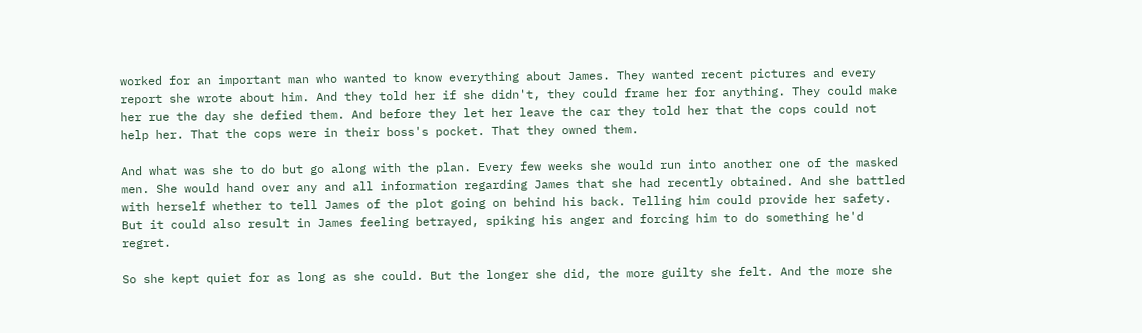worked for an important man who wanted to know everything about James. They wanted recent pictures and every report she wrote about him. And they told her if she didn't, they could frame her for anything. They could make her rue the day she defied them. And before they let her leave the car they told her that the cops could not help her. That the cops were in their boss's pocket. That they owned them.

And what was she to do but go along with the plan. Every few weeks she would run into another one of the masked men. She would hand over any and all information regarding James that she had recently obtained. And she battled with herself whether to tell James of the plot going on behind his back. Telling him could provide her safety. But it could also result in James feeling betrayed, spiking his anger and forcing him to do something he'd regret.

So she kept quiet for as long as she could. But the longer she did, the more guilty she felt. And the more she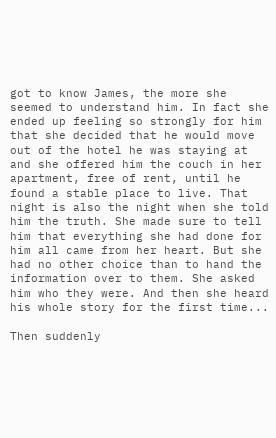got to know James, the more she seemed to understand him. In fact she ended up feeling so strongly for him that she decided that he would move out of the hotel he was staying at and she offered him the couch in her apartment, free of rent, until he found a stable place to live. That night is also the night when she told him the truth. She made sure to tell him that everything she had done for him all came from her heart. But she had no other choice than to hand the information over to them. She asked him who they were. And then she heard his whole story for the first time...

Then suddenly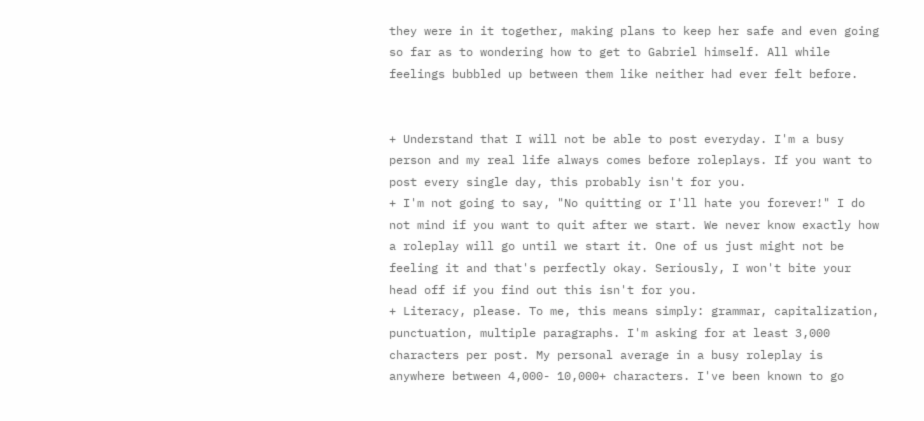they were in it together, making plans to keep her safe and even going so far as to wondering how to get to Gabriel himself. All while feelings bubbled up between them like neither had ever felt before.


+ Understand that I will not be able to post everyday. I'm a busy person and my real life always comes before roleplays. If you want to post every single day, this probably isn't for you.
+ I'm not going to say, "No quitting or I'll hate you forever!" I do not mind if you want to quit after we start. We never know exactly how a roleplay will go until we start it. One of us just might not be feeling it and that's perfectly okay. Seriously, I won't bite your head off if you find out this isn't for you.
+ Literacy, please. To me, this means simply: grammar, capitalization, punctuation, multiple paragraphs. I'm asking for at least 3,000 characters per post. My personal average in a busy roleplay is anywhere between 4,000- 10,000+ characters. I've been known to go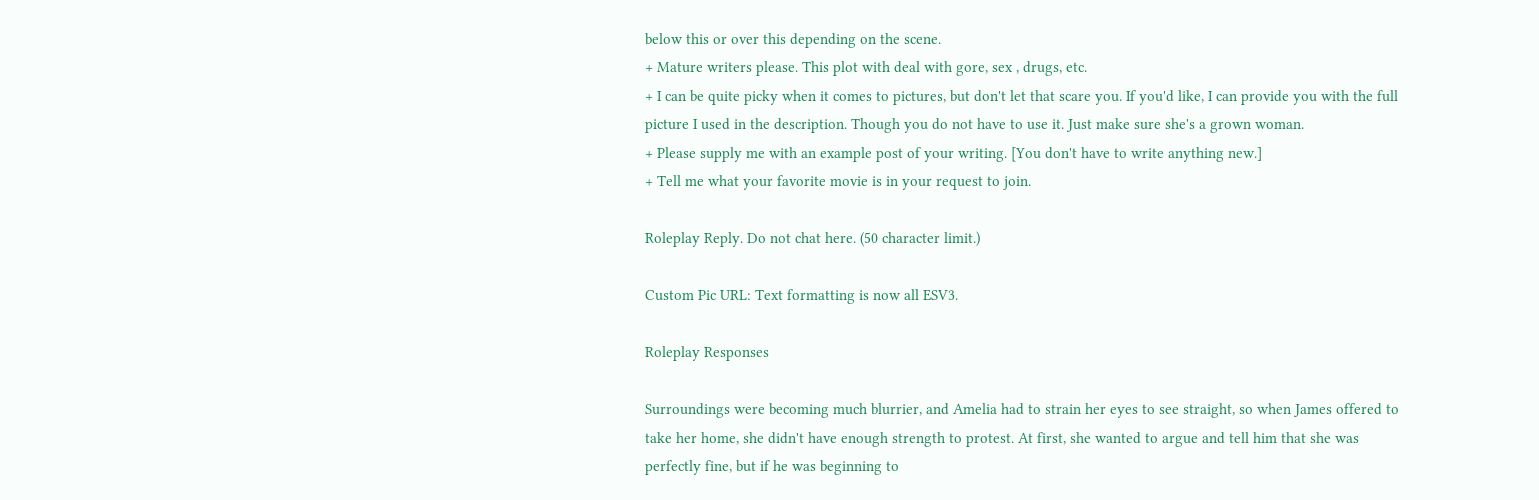below this or over this depending on the scene.
+ Mature writers please. This plot with deal with gore, sex , drugs, etc.
+ I can be quite picky when it comes to pictures, but don't let that scare you. If you'd like, I can provide you with the full picture I used in the description. Though you do not have to use it. Just make sure she's a grown woman.
+ Please supply me with an example post of your writing. [You don't have to write anything new.]
+ Tell me what your favorite movie is in your request to join.

Roleplay Reply. Do not chat here. (50 character limit.)

Custom Pic URL: Text formatting is now all ESV3.

Roleplay Responses

Surroundings were becoming much blurrier, and Amelia had to strain her eyes to see straight, so when James offered to take her home, she didn't have enough strength to protest. At first, she wanted to argue and tell him that she was perfectly fine, but if he was beginning to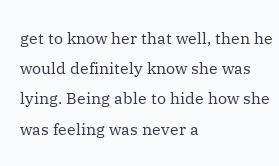get to know her that well, then he would definitely know she was lying. Being able to hide how she was feeling was never a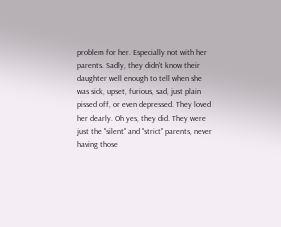problem for her. Especially not with her parents. Sadly, they didn't know their daughter well enough to tell when she was sick, upset, furious, sad, just plain pissed off, or even depressed. They loved her dearly. Oh yes, they did. They were just the "silent" and "strict" parents, never having those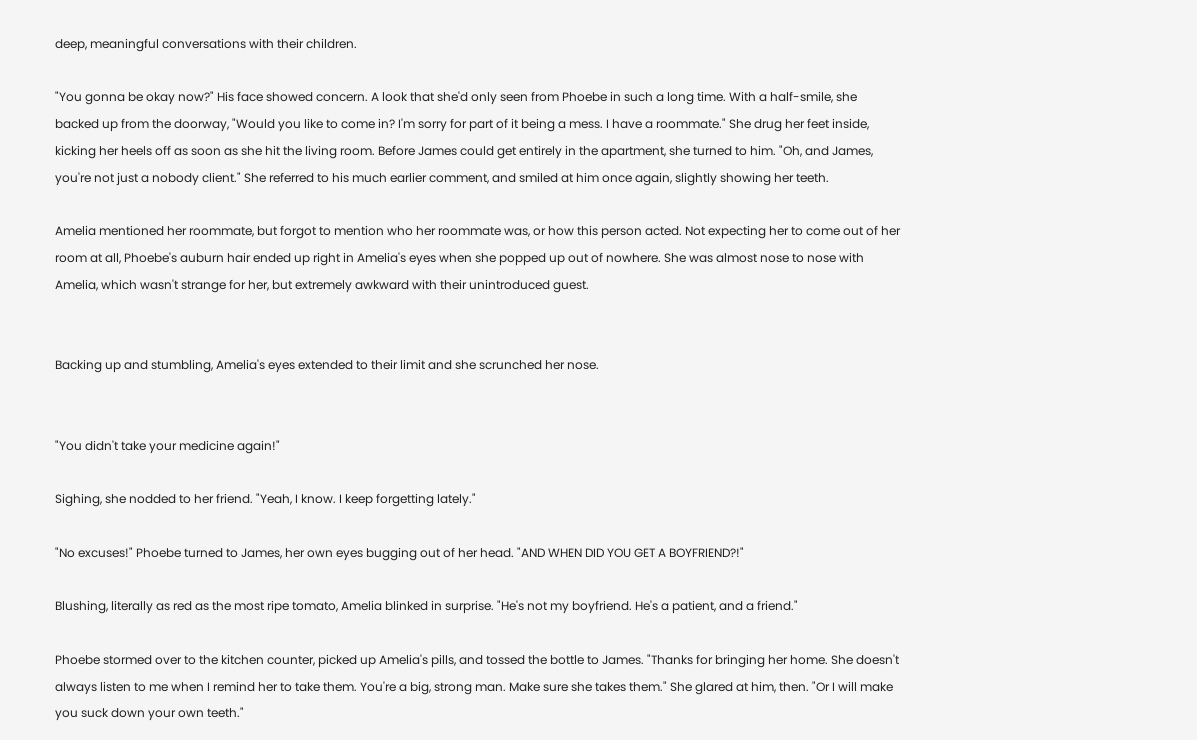deep, meaningful conversations with their children.

"You gonna be okay now?" His face showed concern. A look that she'd only seen from Phoebe in such a long time. With a half-smile, she backed up from the doorway, "Would you like to come in? I'm sorry for part of it being a mess. I have a roommate." She drug her feet inside, kicking her heels off as soon as she hit the living room. Before James could get entirely in the apartment, she turned to him. "Oh, and James, you're not just a nobody client." She referred to his much earlier comment, and smiled at him once again, slightly showing her teeth.

Amelia mentioned her roommate, but forgot to mention who her roommate was, or how this person acted. Not expecting her to come out of her room at all, Phoebe's auburn hair ended up right in Amelia's eyes when she popped up out of nowhere. She was almost nose to nose with Amelia, which wasn't strange for her, but extremely awkward with their unintroduced guest.


Backing up and stumbling, Amelia's eyes extended to their limit and she scrunched her nose.


"You didn't take your medicine again!"

Sighing, she nodded to her friend. "Yeah, I know. I keep forgetting lately."

"No excuses!" Phoebe turned to James, her own eyes bugging out of her head. "AND WHEN DID YOU GET A BOYFRIEND?!"

Blushing, literally as red as the most ripe tomato, Amelia blinked in surprise. "He's not my boyfriend. He's a patient, and a friend."

Phoebe stormed over to the kitchen counter, picked up Amelia's pills, and tossed the bottle to James. "Thanks for bringing her home. She doesn't always listen to me when I remind her to take them. You're a big, strong man. Make sure she takes them." She glared at him, then. "Or I will make you suck down your own teeth."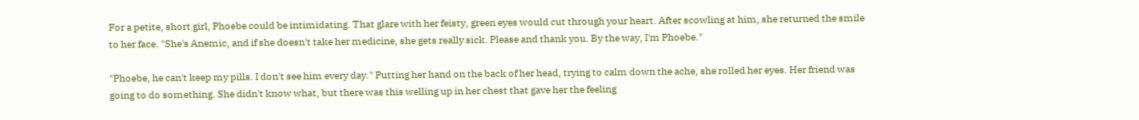For a petite, short girl, Phoebe could be intimidating. That glare with her feisty, green eyes would cut through your heart. After scowling at him, she returned the smile to her face. "She's Anemic, and if she doesn't take her medicine, she gets really sick. Please and thank you. By the way, I'm Phoebe."

"Phoebe, he can't keep my pills. I don't see him every day." Putting her hand on the back of her head, trying to calm down the ache, she rolled her eyes. Her friend was going to do something. She didn't know what, but there was this welling up in her chest that gave her the feeling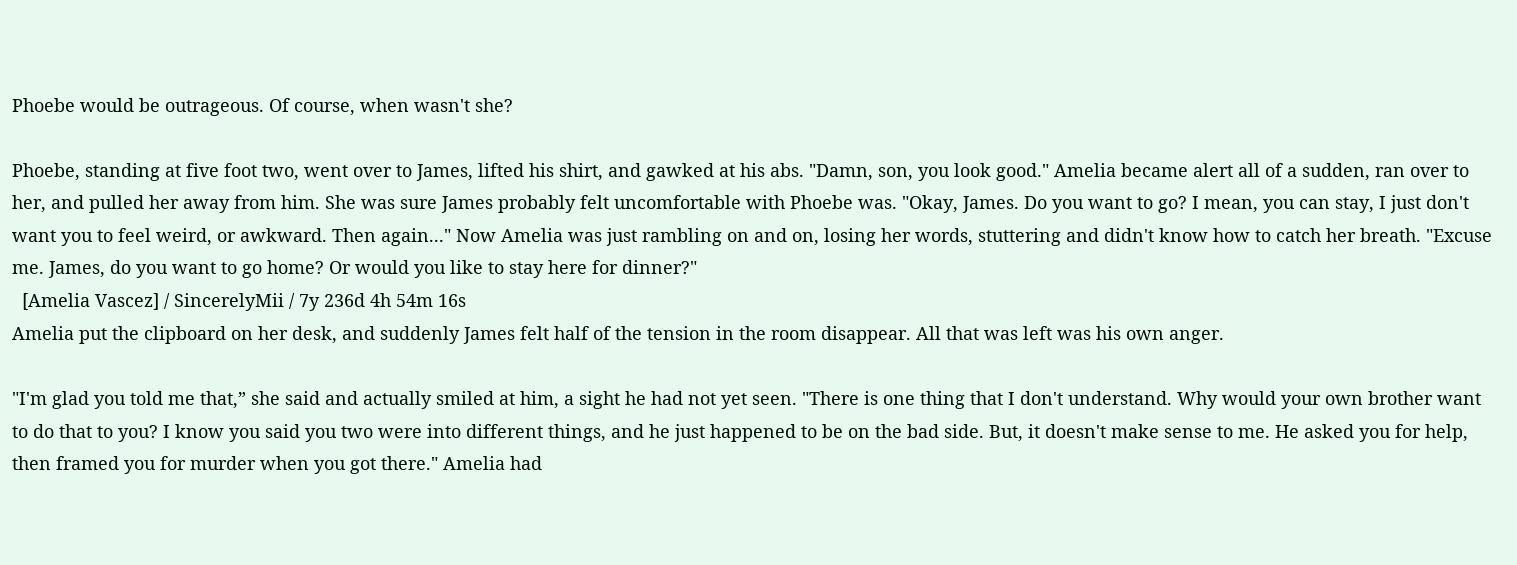Phoebe would be outrageous. Of course, when wasn't she?

Phoebe, standing at five foot two, went over to James, lifted his shirt, and gawked at his abs. "Damn, son, you look good." Amelia became alert all of a sudden, ran over to her, and pulled her away from him. She was sure James probably felt uncomfortable with Phoebe was. "Okay, James. Do you want to go? I mean, you can stay, I just don't want you to feel weird, or awkward. Then again..." Now Amelia was just rambling on and on, losing her words, stuttering and didn't know how to catch her breath. "Excuse me. James, do you want to go home? Or would you like to stay here for dinner?"
  [Amelia Vascez] / SincerelyMii / 7y 236d 4h 54m 16s
Amelia put the clipboard on her desk, and suddenly James felt half of the tension in the room disappear. All that was left was his own anger.

"I'm glad you told me that,” she said and actually smiled at him, a sight he had not yet seen. "There is one thing that I don't understand. Why would your own brother want to do that to you? I know you said you two were into different things, and he just happened to be on the bad side. But, it doesn't make sense to me. He asked you for help, then framed you for murder when you got there." Amelia had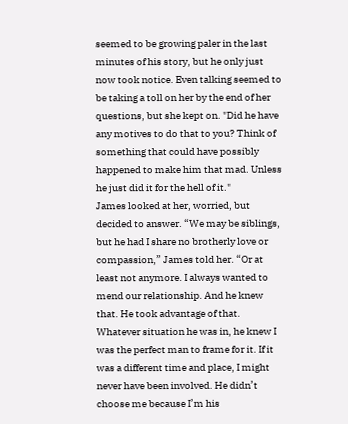seemed to be growing paler in the last minutes of his story, but he only just now took notice. Even talking seemed to be taking a toll on her by the end of her questions, but she kept on. "Did he have any motives to do that to you? Think of something that could have possibly happened to make him that mad. Unless he just did it for the hell of it."
James looked at her, worried, but decided to answer. “We may be siblings, but he had I share no brotherly love or compassion,” James told her. “Or at least not anymore. I always wanted to mend our relationship. And he knew that. He took advantage of that. Whatever situation he was in, he knew I was the perfect man to frame for it. If it was a different time and place, I might never have been involved. He didn’t choose me because I’m his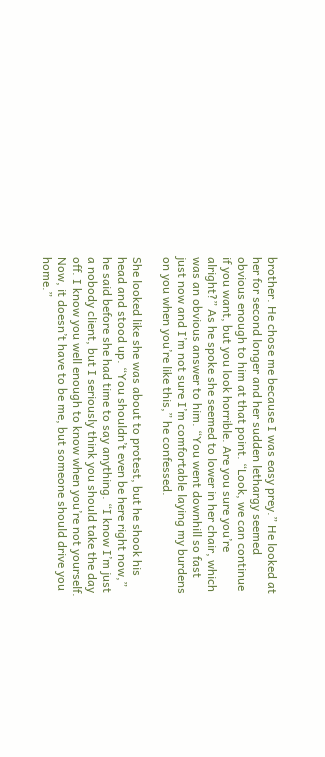brother. He chose me because I was easy prey.” He looked at her for second longer and her sudden lethargy seemed obvious enough to him at that point. “Look, we can continue if you want, but you look horrible. Are you sure you’re alright?” As he spoke she seemed to lower in her chair, which was an obvious answer to him. “You went downhill so fast just now and I’m not sure I’m comfortable laying my burdens on you when you’re like this,” he confessed.

She looked like she was about to protest, but he shook his head and stood up. “You shouldn’t even be here right now,” he said before she had time to say anything. “I know I’m just a nobody client, but I seriously think you should take the day off. I know you well enough to know when you’re not yourself. Now, it doesn’t have to be me, but someone should drive you home.”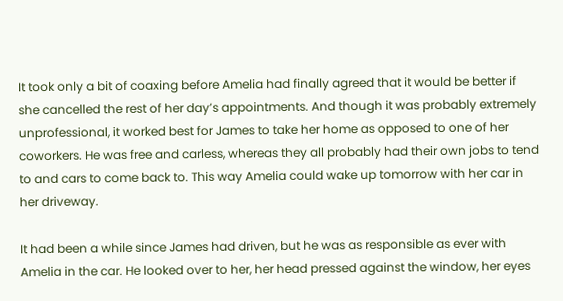It took only a bit of coaxing before Amelia had finally agreed that it would be better if she cancelled the rest of her day’s appointments. And though it was probably extremely unprofessional, it worked best for James to take her home as opposed to one of her coworkers. He was free and carless, whereas they all probably had their own jobs to tend to and cars to come back to. This way Amelia could wake up tomorrow with her car in her driveway.

It had been a while since James had driven, but he was as responsible as ever with Amelia in the car. He looked over to her, her head pressed against the window, her eyes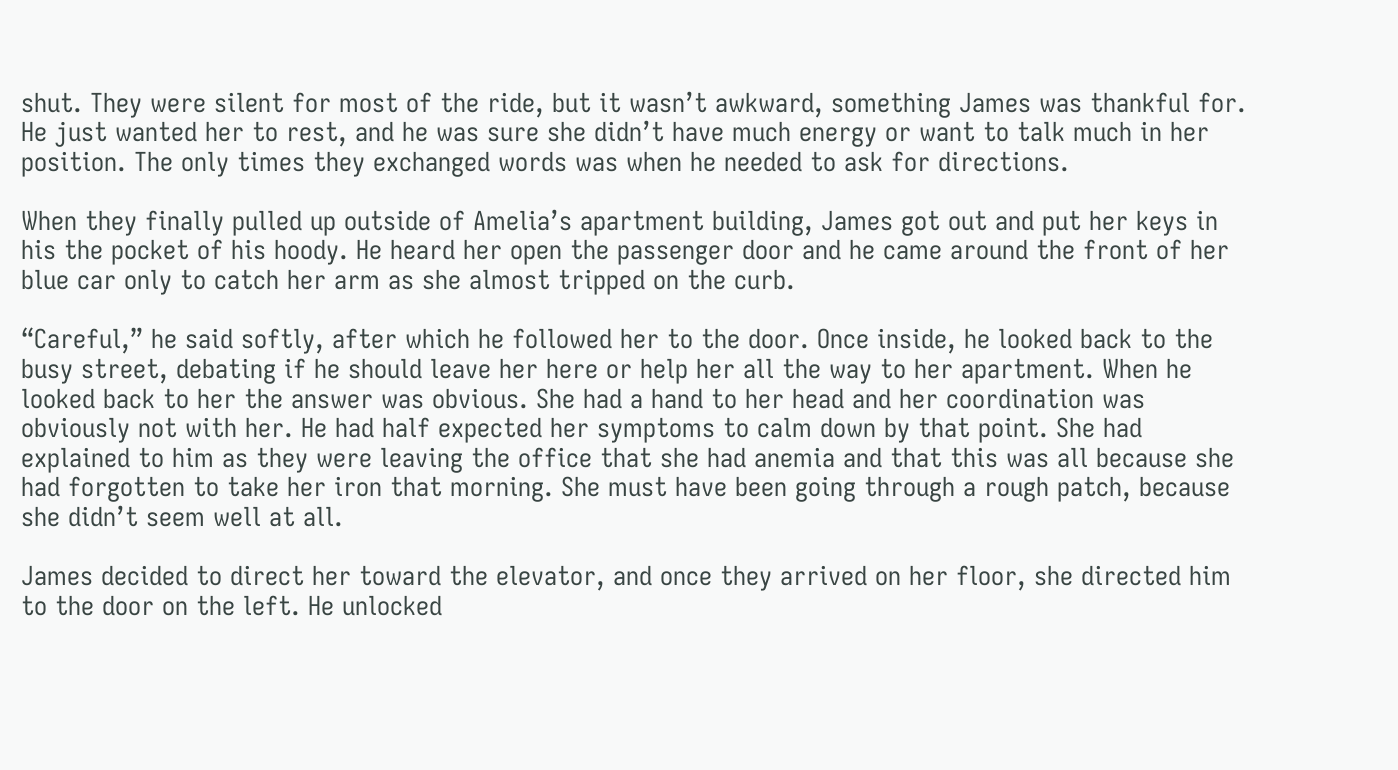shut. They were silent for most of the ride, but it wasn’t awkward, something James was thankful for. He just wanted her to rest, and he was sure she didn’t have much energy or want to talk much in her position. The only times they exchanged words was when he needed to ask for directions.

When they finally pulled up outside of Amelia’s apartment building, James got out and put her keys in his the pocket of his hoody. He heard her open the passenger door and he came around the front of her blue car only to catch her arm as she almost tripped on the curb.

“Careful,” he said softly, after which he followed her to the door. Once inside, he looked back to the busy street, debating if he should leave her here or help her all the way to her apartment. When he looked back to her the answer was obvious. She had a hand to her head and her coordination was obviously not with her. He had half expected her symptoms to calm down by that point. She had explained to him as they were leaving the office that she had anemia and that this was all because she had forgotten to take her iron that morning. She must have been going through a rough patch, because she didn’t seem well at all.

James decided to direct her toward the elevator, and once they arrived on her floor, she directed him to the door on the left. He unlocked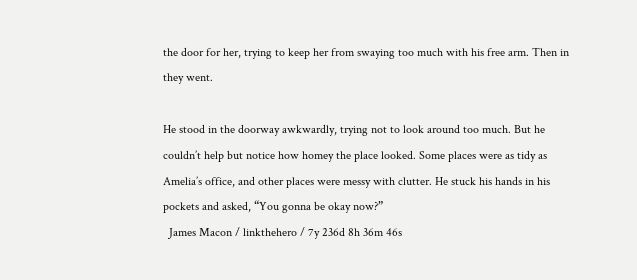the door for her, trying to keep her from swaying too much with his free arm. Then in they went.

He stood in the doorway awkwardly, trying not to look around too much. But he couldn’t help but notice how homey the place looked. Some places were as tidy as Amelia’s office, and other places were messy with clutter. He stuck his hands in his pockets and asked, “You gonna be okay now?”
  James Macon / linkthehero / 7y 236d 8h 36m 46s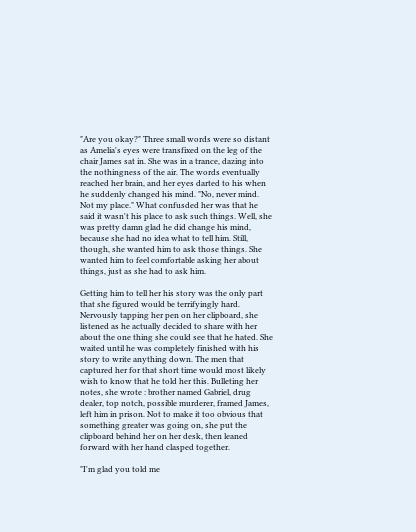"Are you okay?" Three small words were so distant as Amelia's eyes were transfixed on the leg of the chair James sat in. She was in a trance, dazing into the nothingness of the air. The words eventually reached her brain, and her eyes darted to his when he suddenly changed his mind. "No, never mind. Not my place." What confusded her was that he said it wasn't his place to ask such things. Well, she was pretty damn glad he did change his mind, because she had no idea what to tell him. Still, though, she wanted him to ask those things. She wanted him to feel comfortable asking her about things, just as she had to ask him.

Getting him to tell her his story was the only part that she figured would be terrifyingly hard. Nervously tapping her pen on her clipboard, she listened as he actually decided to share with her about the one thing she could see that he hated. She waited until he was completely finished with his story to write anything down. The men that captured her for that short time would most likely wish to know that he told her this. Bulleting her notes, she wrote : brother named Gabriel, drug dealer, top notch, possible murderer, framed James, left him in prison. Not to make it too obvious that something greater was going on, she put the clipboard behind her on her desk, then leaned forward with her hand clasped together.

"I'm glad you told me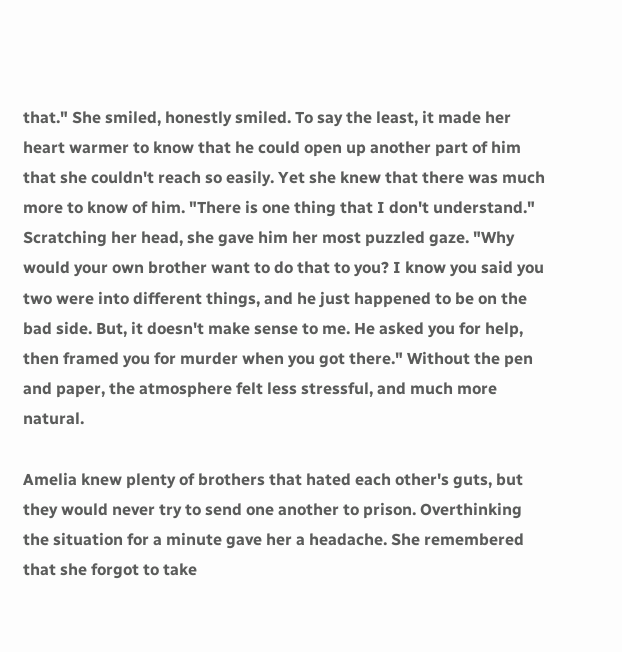that." She smiled, honestly smiled. To say the least, it made her heart warmer to know that he could open up another part of him that she couldn't reach so easily. Yet she knew that there was much more to know of him. "There is one thing that I don't understand." Scratching her head, she gave him her most puzzled gaze. "Why would your own brother want to do that to you? I know you said you two were into different things, and he just happened to be on the bad side. But, it doesn't make sense to me. He asked you for help, then framed you for murder when you got there." Without the pen and paper, the atmosphere felt less stressful, and much more natural.

Amelia knew plenty of brothers that hated each other's guts, but they would never try to send one another to prison. Overthinking the situation for a minute gave her a headache. She remembered that she forgot to take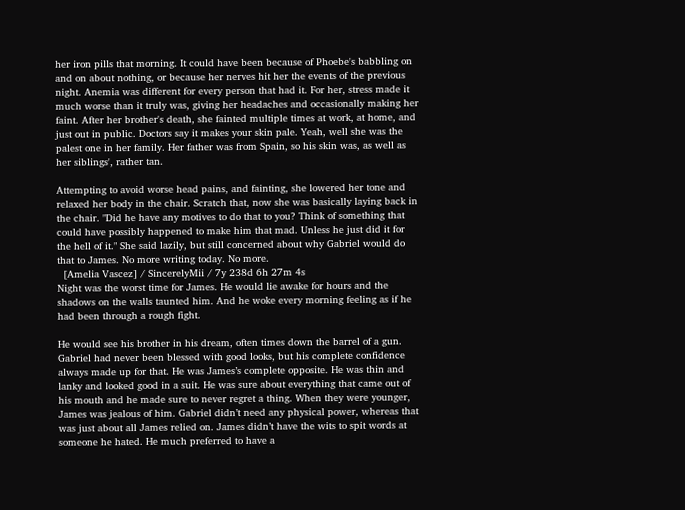her iron pills that morning. It could have been because of Phoebe's babbling on and on about nothing, or because her nerves hit her the events of the previous night. Anemia was different for every person that had it. For her, stress made it much worse than it truly was, giving her headaches and occasionally making her faint. After her brother's death, she fainted multiple times at work, at home, and just out in public. Doctors say it makes your skin pale. Yeah, well she was the palest one in her family. Her father was from Spain, so his skin was, as well as her siblings', rather tan.

Attempting to avoid worse head pains, and fainting, she lowered her tone and relaxed her body in the chair. Scratch that, now she was basically laying back in the chair. "Did he have any motives to do that to you? Think of something that could have possibly happened to make him that mad. Unless he just did it for the hell of it." She said lazily, but still concerned about why Gabriel would do that to James. No more writing today. No more.
  [Amelia Vascez] / SincerelyMii / 7y 238d 6h 27m 4s
Night was the worst time for James. He would lie awake for hours and the shadows on the walls taunted him. And he woke every morning feeling as if he had been through a rough fight.

He would see his brother in his dream, often times down the barrel of a gun. Gabriel had never been blessed with good looks, but his complete confidence always made up for that. He was James’s complete opposite. He was thin and lanky and looked good in a suit. He was sure about everything that came out of his mouth and he made sure to never regret a thing. When they were younger, James was jealous of him. Gabriel didn’t need any physical power, whereas that was just about all James relied on. James didn’t have the wits to spit words at someone he hated. He much preferred to have a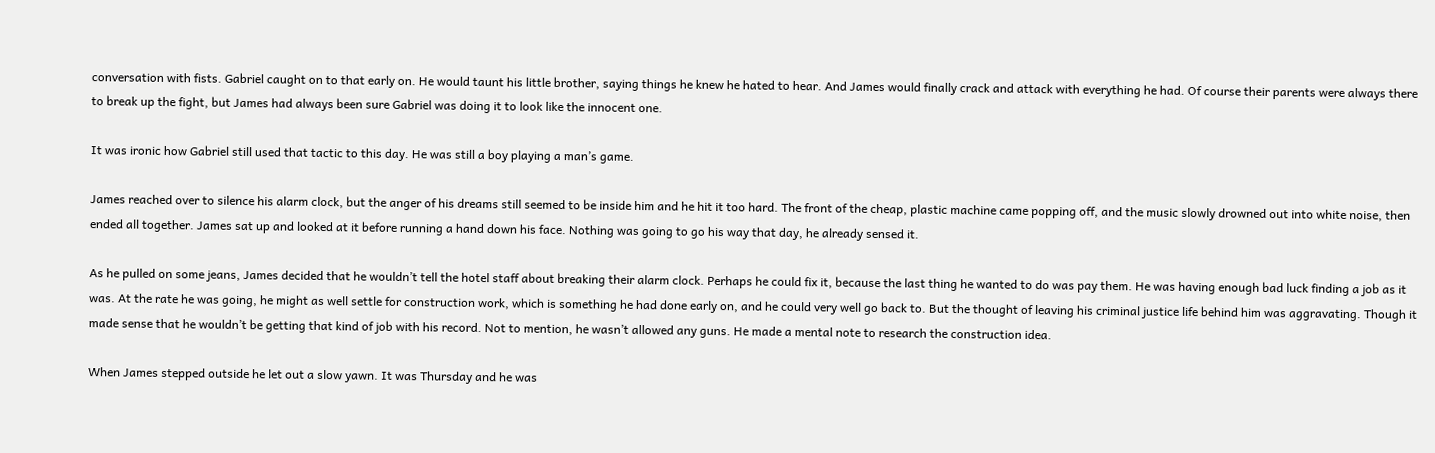conversation with fists. Gabriel caught on to that early on. He would taunt his little brother, saying things he knew he hated to hear. And James would finally crack and attack with everything he had. Of course their parents were always there to break up the fight, but James had always been sure Gabriel was doing it to look like the innocent one.

It was ironic how Gabriel still used that tactic to this day. He was still a boy playing a man’s game.

James reached over to silence his alarm clock, but the anger of his dreams still seemed to be inside him and he hit it too hard. The front of the cheap, plastic machine came popping off, and the music slowly drowned out into white noise, then ended all together. James sat up and looked at it before running a hand down his face. Nothing was going to go his way that day, he already sensed it.

As he pulled on some jeans, James decided that he wouldn’t tell the hotel staff about breaking their alarm clock. Perhaps he could fix it, because the last thing he wanted to do was pay them. He was having enough bad luck finding a job as it was. At the rate he was going, he might as well settle for construction work, which is something he had done early on, and he could very well go back to. But the thought of leaving his criminal justice life behind him was aggravating. Though it made sense that he wouldn’t be getting that kind of job with his record. Not to mention, he wasn’t allowed any guns. He made a mental note to research the construction idea.

When James stepped outside he let out a slow yawn. It was Thursday and he was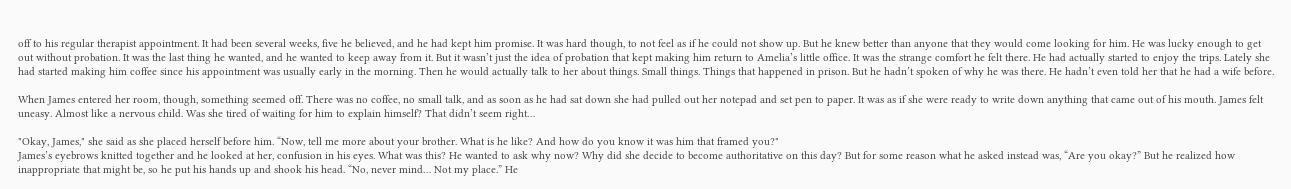off to his regular therapist appointment. It had been several weeks, five he believed, and he had kept him promise. It was hard though, to not feel as if he could not show up. But he knew better than anyone that they would come looking for him. He was lucky enough to get out without probation. It was the last thing he wanted, and he wanted to keep away from it. But it wasn’t just the idea of probation that kept making him return to Amelia’s little office. It was the strange comfort he felt there. He had actually started to enjoy the trips. Lately she had started making him coffee since his appointment was usually early in the morning. Then he would actually talk to her about things. Small things. Things that happened in prison. But he hadn’t spoken of why he was there. He hadn’t even told her that he had a wife before.

When James entered her room, though, something seemed off. There was no coffee, no small talk, and as soon as he had sat down she had pulled out her notepad and set pen to paper. It was as if she were ready to write down anything that came out of his mouth. James felt uneasy. Almost like a nervous child. Was she tired of waiting for him to explain himself? That didn’t seem right…

"Okay, James," she said as she placed herself before him. “Now, tell me more about your brother. What is he like? And how do you know it was him that framed you?"
James’s eyebrows knitted together and he looked at her, confusion in his eyes. What was this? He wanted to ask why now? Why did she decide to become authoritative on this day? But for some reason what he asked instead was, “Are you okay?” But he realized how inappropriate that might be, so he put his hands up and shook his head. “No, never mind… Not my place.” He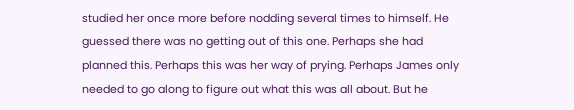studied her once more before nodding several times to himself. He guessed there was no getting out of this one. Perhaps she had planned this. Perhaps this was her way of prying. Perhaps James only needed to go along to figure out what this was all about. But he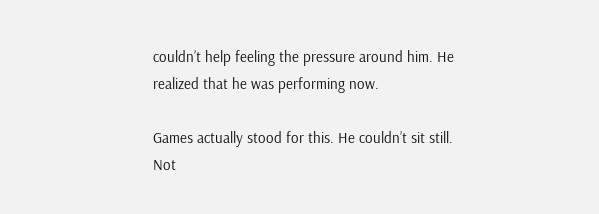couldn’t help feeling the pressure around him. He realized that he was performing now.

Games actually stood for this. He couldn’t sit still. Not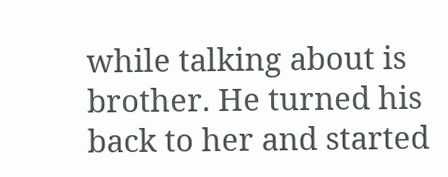while talking about is brother. He turned his back to her and started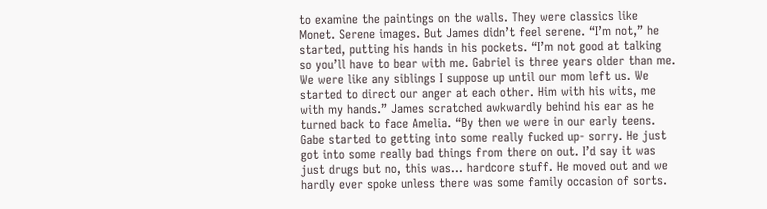to examine the paintings on the walls. They were classics like Monet. Serene images. But James didn’t feel serene. “I’m not,” he started, putting his hands in his pockets. “I’m not good at talking so you’ll have to bear with me. Gabriel is three years older than me. We were like any siblings I suppose up until our mom left us. We started to direct our anger at each other. Him with his wits, me with my hands.” James scratched awkwardly behind his ear as he turned back to face Amelia. “By then we were in our early teens. Gabe started to getting into some really fucked up- sorry. He just got into some really bad things from there on out. I’d say it was just drugs but no, this was… hardcore stuff. He moved out and we hardly ever spoke unless there was some family occasion of sorts.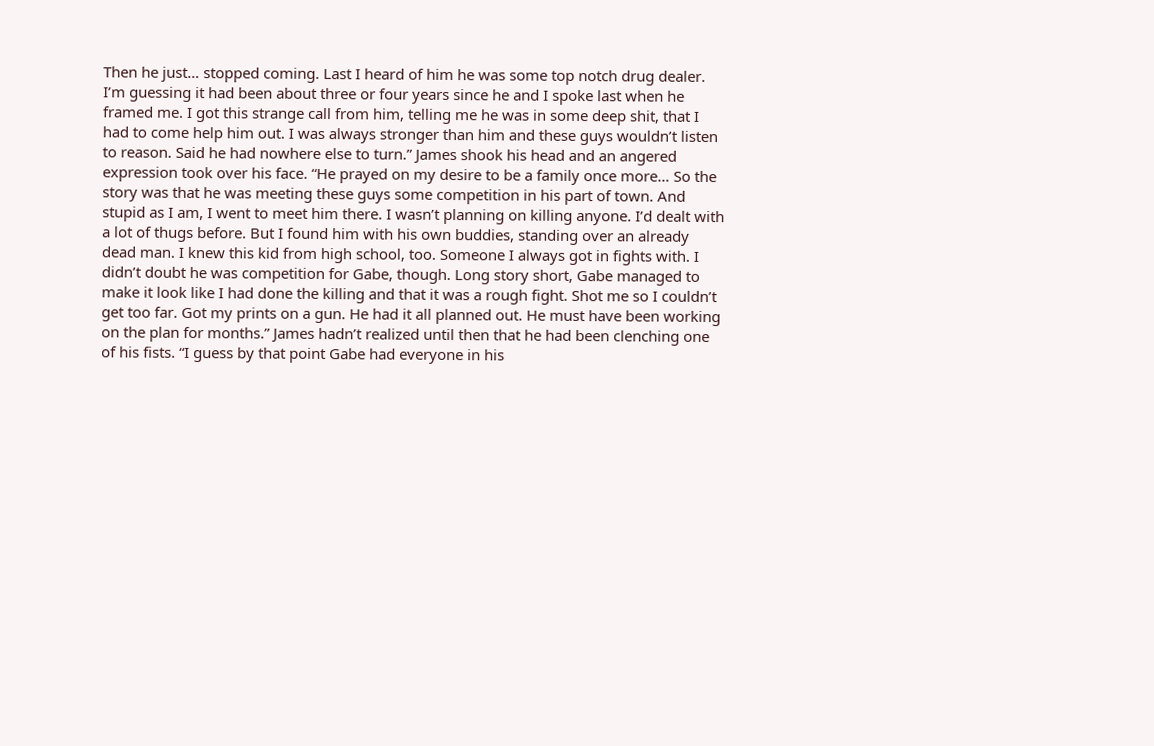Then he just… stopped coming. Last I heard of him he was some top notch drug dealer. I’m guessing it had been about three or four years since he and I spoke last when he framed me. I got this strange call from him, telling me he was in some deep shit, that I had to come help him out. I was always stronger than him and these guys wouldn’t listen to reason. Said he had nowhere else to turn.” James shook his head and an angered expression took over his face. “He prayed on my desire to be a family once more… So the story was that he was meeting these guys some competition in his part of town. And stupid as I am, I went to meet him there. I wasn’t planning on killing anyone. I’d dealt with a lot of thugs before. But I found him with his own buddies, standing over an already dead man. I knew this kid from high school, too. Someone I always got in fights with. I didn’t doubt he was competition for Gabe, though. Long story short, Gabe managed to make it look like I had done the killing and that it was a rough fight. Shot me so I couldn’t get too far. Got my prints on a gun. He had it all planned out. He must have been working on the plan for months.” James hadn’t realized until then that he had been clenching one of his fists. “I guess by that point Gabe had everyone in his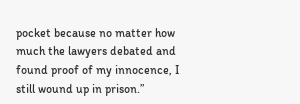pocket because no matter how much the lawyers debated and found proof of my innocence, I still wound up in prison.”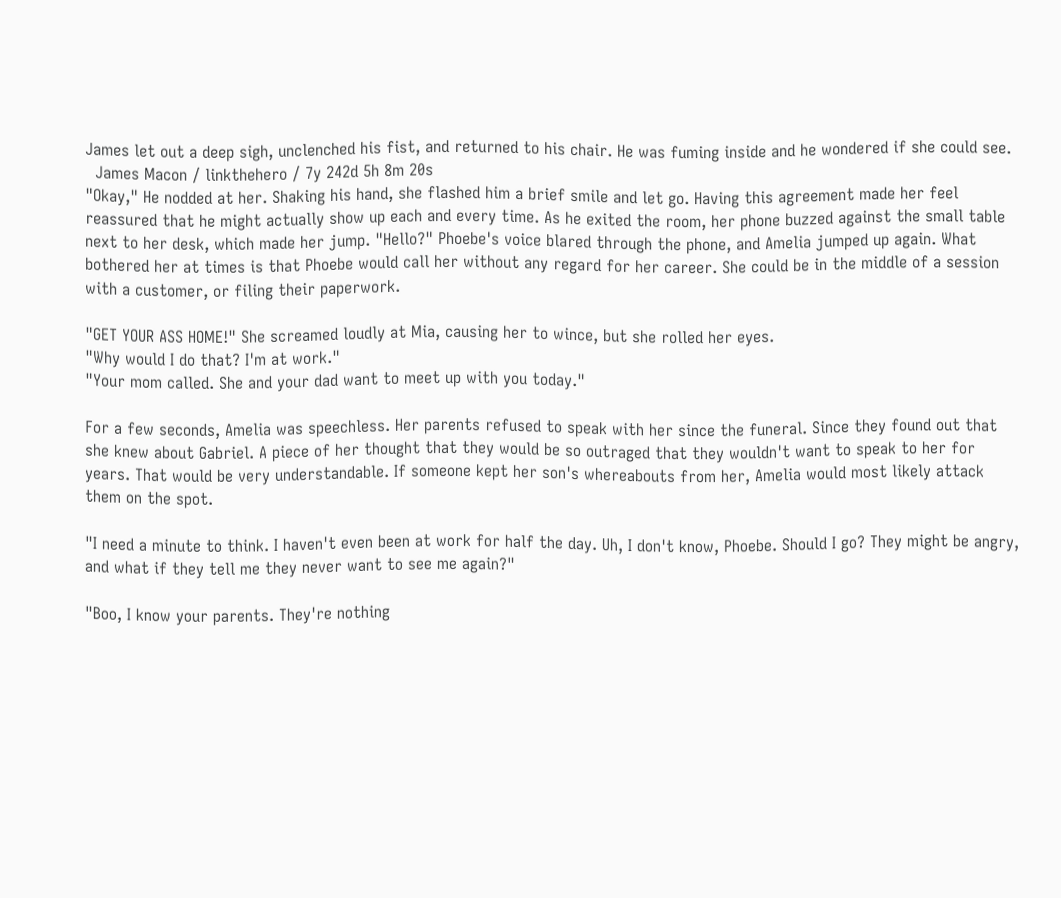James let out a deep sigh, unclenched his fist, and returned to his chair. He was fuming inside and he wondered if she could see.
  James Macon / linkthehero / 7y 242d 5h 8m 20s
"Okay," He nodded at her. Shaking his hand, she flashed him a brief smile and let go. Having this agreement made her feel reassured that he might actually show up each and every time. As he exited the room, her phone buzzed against the small table next to her desk, which made her jump. "Hello?" Phoebe's voice blared through the phone, and Amelia jumped up again. What bothered her at times is that Phoebe would call her without any regard for her career. She could be in the middle of a session with a customer, or filing their paperwork.

"GET YOUR ASS HOME!" She screamed loudly at Mia, causing her to wince, but she rolled her eyes.
"Why would I do that? I'm at work."
"Your mom called. She and your dad want to meet up with you today."

For a few seconds, Amelia was speechless. Her parents refused to speak with her since the funeral. Since they found out that she knew about Gabriel. A piece of her thought that they would be so outraged that they wouldn't want to speak to her for years. That would be very understandable. If someone kept her son's whereabouts from her, Amelia would most likely attack them on the spot.

"I need a minute to think. I haven't even been at work for half the day. Uh, I don't know, Phoebe. Should I go? They might be angry, and what if they tell me they never want to see me again?"

"Boo, I know your parents. They're nothing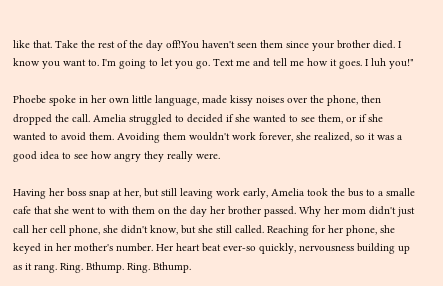like that. Take the rest of the day off!You haven't seen them since your brother died. I know you want to. I'm going to let you go. Text me and tell me how it goes. I luh you!"

Phoebe spoke in her own little language, made kissy noises over the phone, then dropped the call. Amelia struggled to decided if she wanted to see them, or if she wanted to avoid them. Avoiding them wouldn't work forever, she realized, so it was a good idea to see how angry they really were.

Having her boss snap at her, but still leaving work early, Amelia took the bus to a smalle cafe that she went to with them on the day her brother passed. Why her mom didn't just call her cell phone, she didn't know, but she still called. Reaching for her phone, she keyed in her mother's number. Her heart beat ever-so quickly, nervousness building up as it rang. Ring. Bthump. Ring. Bthump.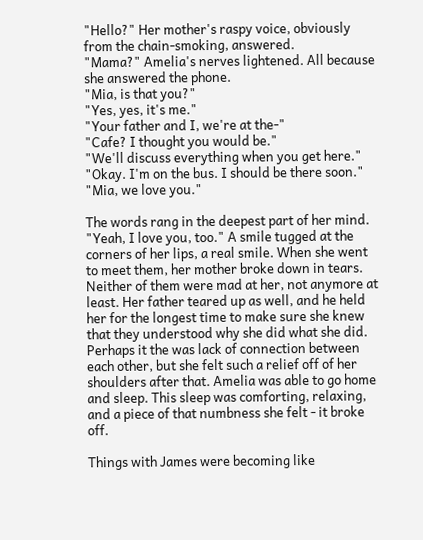"Hello?" Her mother's raspy voice, obviously from the chain-smoking, answered.
"Mama?" Amelia's nerves lightened. All because she answered the phone.
"Mia, is that you?"
"Yes, yes, it's me."
"Your father and I, we're at the-"
"Cafe? I thought you would be."
"We'll discuss everything when you get here."
"Okay. I'm on the bus. I should be there soon."
"Mia, we love you."

The words rang in the deepest part of her mind. "Yeah, I love you, too." A smile tugged at the corners of her lips, a real smile. When she went to meet them, her mother broke down in tears. Neither of them were mad at her, not anymore at least. Her father teared up as well, and he held her for the longest time to make sure she knew that they understood why she did what she did. Perhaps it the was lack of connection between each other, but she felt such a relief off of her shoulders after that. Amelia was able to go home and sleep. This sleep was comforting, relaxing, and a piece of that numbness she felt - it broke off.

Things with James were becoming like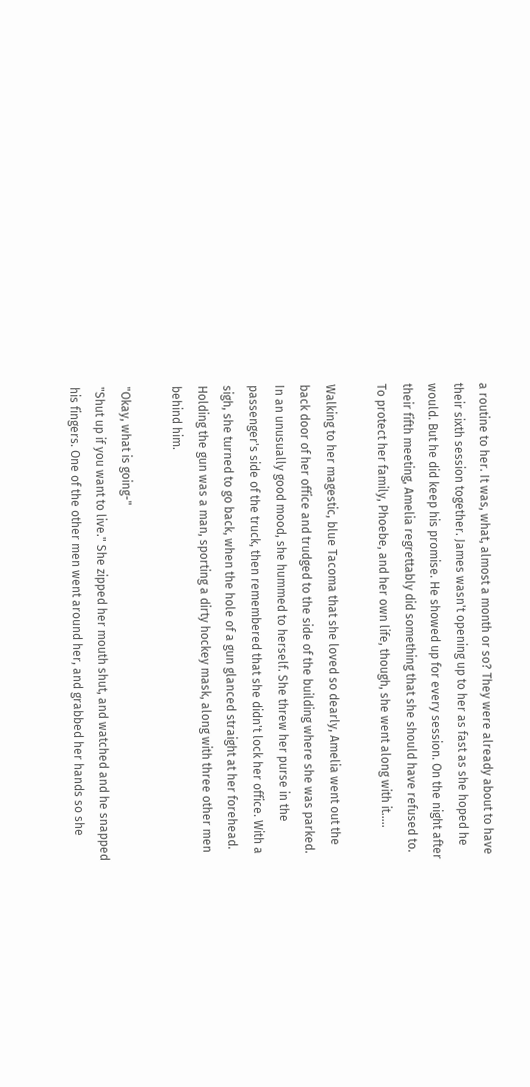a routine to her. It was, what, almost a month or so? They were already about to have their sixth session together. James wasn't opening up to her as fast as she hoped he would. But he did keep his promise. He showed up for every session. On the night after their fifth meeting, Amelia regrettably did something that she should have refused to. To protect her family, Phoebe, and her own life, though, she went along with it.....

Walking to her magestic, blue Tacoma that she loved so dearly, Amelia went out the back door of her office and trudged to the side of the building where she was parked. In an unusually good mood, she hummed to herself. She threw her purse in the passenger's side of the truck, then remembered that she didn't lock her office. With a sigh, she turned to go back, when the hole of a gun glanced straight at her forehead. Holding the gun was a man, sporting a dirty hockey mask, along with three other men behind him.

"Okay, what is going-"
"Shut up if you want to live." She zipped her mouth shut, and watched and he snapped his fingers. One of the other men went around her, and grabbed her hands so she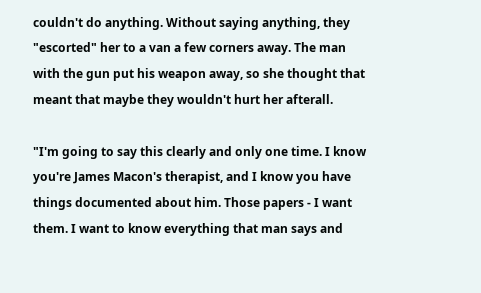couldn't do anything. Without saying anything, they "escorted" her to a van a few corners away. The man with the gun put his weapon away, so she thought that meant that maybe they wouldn't hurt her afterall.

"I'm going to say this clearly and only one time. I know you're James Macon's therapist, and I know you have things documented about him. Those papers - I want them. I want to know everything that man says and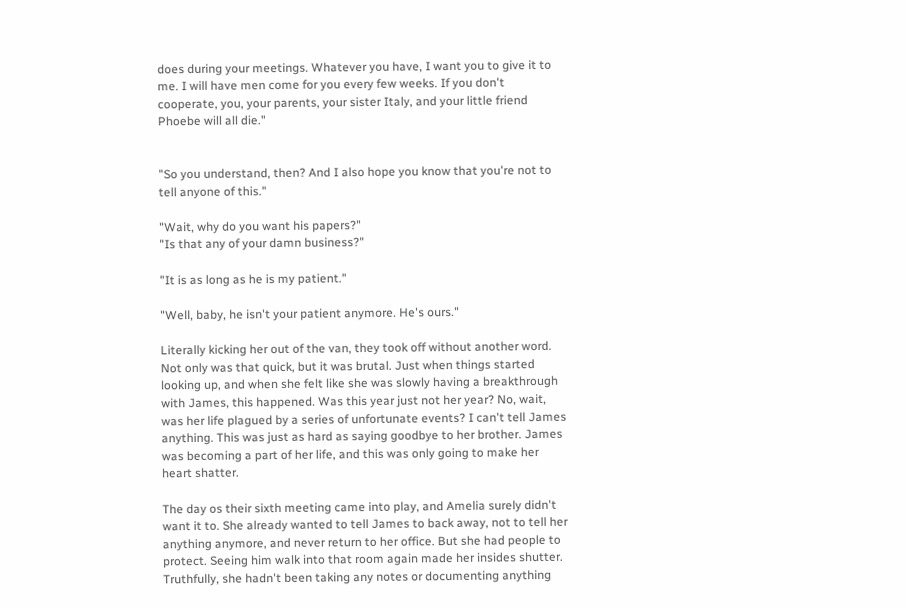does during your meetings. Whatever you have, I want you to give it to me. I will have men come for you every few weeks. If you don't cooperate, you, your parents, your sister Italy, and your little friend Phoebe will all die."


"So you understand, then? And I also hope you know that you're not to tell anyone of this."

"Wait, why do you want his papers?"
"Is that any of your damn business?"

"It is as long as he is my patient."

"Well, baby, he isn't your patient anymore. He's ours."

Literally kicking her out of the van, they took off without another word. Not only was that quick, but it was brutal. Just when things started looking up, and when she felt like she was slowly having a breakthrough with James, this happened. Was this year just not her year? No, wait, was her life plagued by a series of unfortunate events? I can't tell James anything. This was just as hard as saying goodbye to her brother. James was becoming a part of her life, and this was only going to make her heart shatter.

The day os their sixth meeting came into play, and Amelia surely didn't want it to. She already wanted to tell James to back away, not to tell her anything anymore, and never return to her office. But she had people to protect. Seeing him walk into that room again made her insides shutter. Truthfully, she hadn't been taking any notes or documenting anything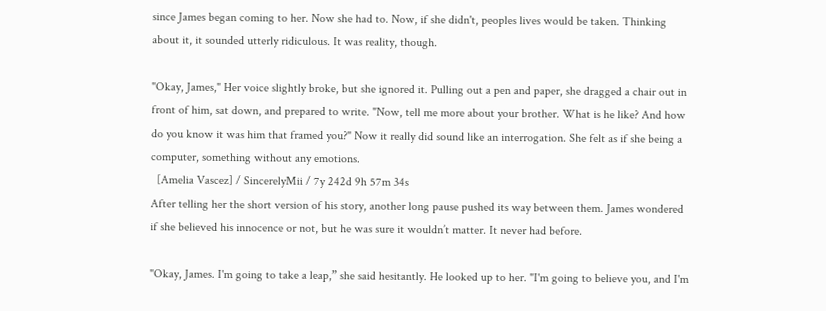since James began coming to her. Now she had to. Now, if she didn't, peoples lives would be taken. Thinking about it, it sounded utterly ridiculous. It was reality, though.

"Okay, James," Her voice slightly broke, but she ignored it. Pulling out a pen and paper, she dragged a chair out in front of him, sat down, and prepared to write. "Now, tell me more about your brother. What is he like? And how do you know it was him that framed you?" Now it really did sound like an interrogation. She felt as if she being a computer, something without any emotions.
  [Amelia Vascez] / SincerelyMii / 7y 242d 9h 57m 34s
After telling her the short version of his story, another long pause pushed its way between them. James wondered if she believed his innocence or not, but he was sure it wouldn’t matter. It never had before.

"Okay, James. I'm going to take a leap,” she said hesitantly. He looked up to her. "I'm going to believe you, and I'm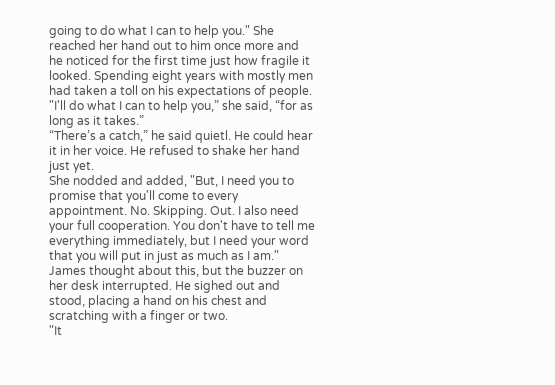going to do what I can to help you." She reached her hand out to him once more and he noticed for the first time just how fragile it looked. Spending eight years with mostly men had taken a toll on his expectations of people. "I'll do what I can to help you,” she said, “for as long as it takes.”
“There’s a catch,” he said quietl. He could hear it in her voice. He refused to shake her hand just yet.
She nodded and added, "But, I need you to promise that you'll come to every appointment. No. Skipping. Out. I also need your full cooperation. You don't have to tell me everything immediately, but I need your word that you will put in just as much as I am."
James thought about this, but the buzzer on her desk interrupted. He sighed out and stood, placing a hand on his chest and scratching with a finger or two.
"It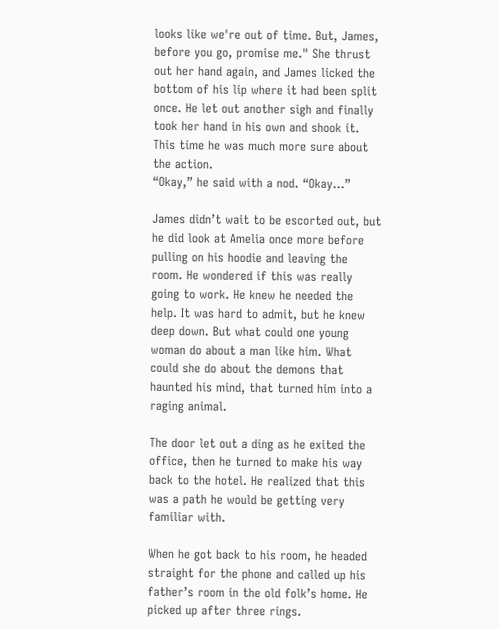looks like we're out of time. But, James, before you go, promise me." She thrust out her hand again, and James licked the bottom of his lip where it had been split once. He let out another sigh and finally took her hand in his own and shook it. This time he was much more sure about the action.
“Okay,” he said with a nod. “Okay…”

James didn’t wait to be escorted out, but he did look at Amelia once more before pulling on his hoodie and leaving the room. He wondered if this was really going to work. He knew he needed the help. It was hard to admit, but he knew deep down. But what could one young woman do about a man like him. What could she do about the demons that haunted his mind, that turned him into a raging animal.

The door let out a ding as he exited the office, then he turned to make his way back to the hotel. He realized that this was a path he would be getting very familiar with.

When he got back to his room, he headed straight for the phone and called up his father’s room in the old folk’s home. He picked up after three rings.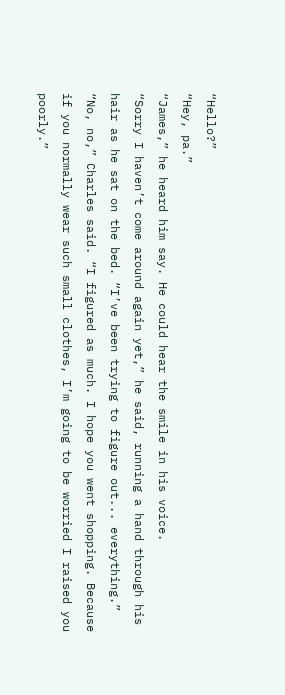“Hello?”
“Hey, pa.”
“James,” he heard him say. He could hear the smile in his voice.
“Sorry I haven’t come around again yet,” he said, running a hand through his hair as he sat on the bed. “I’ve been trying to figure out... everything.”
“No, no,” Charles said. “I figured as much. I hope you went shopping. Because if you normally wear such small clothes, I’m going to be worried I raised you poorly.”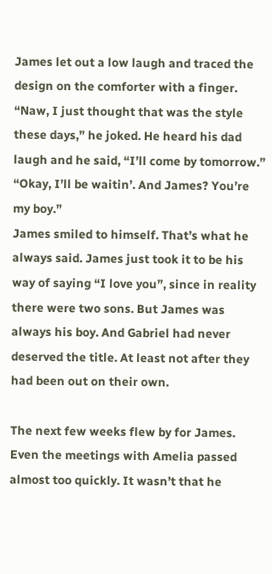James let out a low laugh and traced the design on the comforter with a finger. “Naw, I just thought that was the style these days,” he joked. He heard his dad laugh and he said, “I’ll come by tomorrow.”
“Okay, I’ll be waitin’. And James? You’re my boy.”
James smiled to himself. That’s what he always said. James just took it to be his way of saying “I love you”, since in reality there were two sons. But James was always his boy. And Gabriel had never deserved the title. At least not after they had been out on their own.

The next few weeks flew by for James. Even the meetings with Amelia passed almost too quickly. It wasn’t that he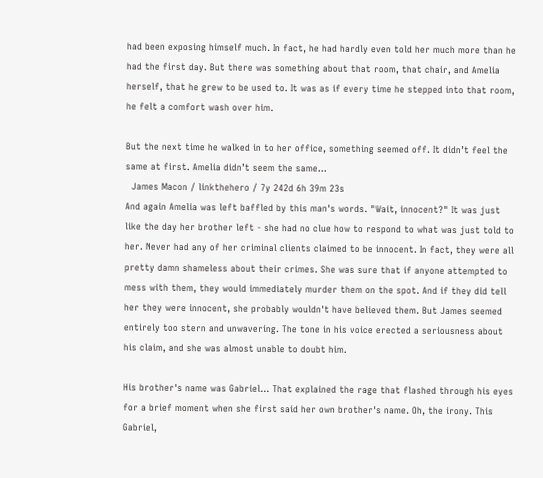had been exposing himself much. In fact, he had hardly even told her much more than he had the first day. But there was something about that room, that chair, and Amelia herself, that he grew to be used to. It was as if every time he stepped into that room, he felt a comfort wash over him.

But the next time he walked in to her office, something seemed off. It didn’t feel the same at first. Amelia didn’t seem the same…
  James Macon / linkthehero / 7y 242d 6h 39m 23s
And again Amelia was left baffled by this man's words. "Wait, innocent?" It was just like the day her brother left - she had no clue how to respond to what was just told to her. Never had any of her criminal clients claimed to be innocent. In fact, they were all pretty damn shameless about their crimes. She was sure that if anyone attempted to mess with them, they would immediately murder them on the spot. And if they did tell her they were innocent, she probably wouldn't have believed them. But James seemed entirely too stern and unwavering. The tone in his voice erected a seriousness about his claim, and she was almost unable to doubt him.

His brother's name was Gabriel... That explained the rage that flashed through his eyes for a brief moment when she first said her own brother's name. Oh, the irony. This Gabriel,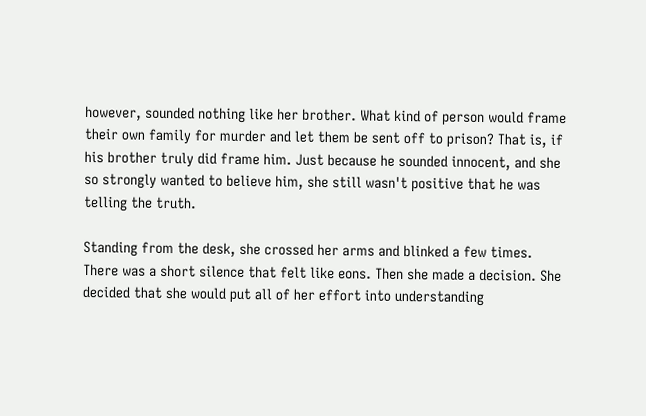however, sounded nothing like her brother. What kind of person would frame their own family for murder and let them be sent off to prison? That is, if his brother truly did frame him. Just because he sounded innocent, and she so strongly wanted to believe him, she still wasn't positive that he was telling the truth.

Standing from the desk, she crossed her arms and blinked a few times. There was a short silence that felt like eons. Then she made a decision. She decided that she would put all of her effort into understanding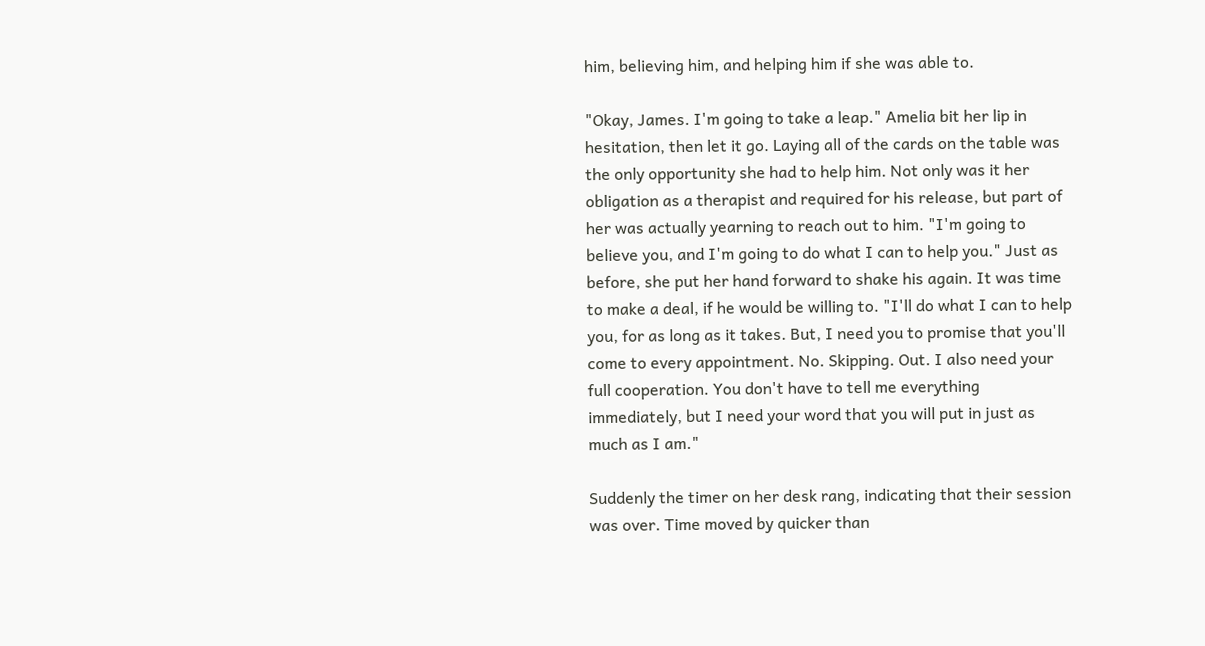him, believing him, and helping him if she was able to.

"Okay, James. I'm going to take a leap." Amelia bit her lip in hesitation, then let it go. Laying all of the cards on the table was the only opportunity she had to help him. Not only was it her obligation as a therapist and required for his release, but part of her was actually yearning to reach out to him. "I'm going to believe you, and I'm going to do what I can to help you." Just as before, she put her hand forward to shake his again. It was time to make a deal, if he would be willing to. "I'll do what I can to help you, for as long as it takes. But, I need you to promise that you'll come to every appointment. No. Skipping. Out. I also need your full cooperation. You don't have to tell me everything immediately, but I need your word that you will put in just as much as I am."

Suddenly the timer on her desk rang, indicating that their session was over. Time moved by quicker than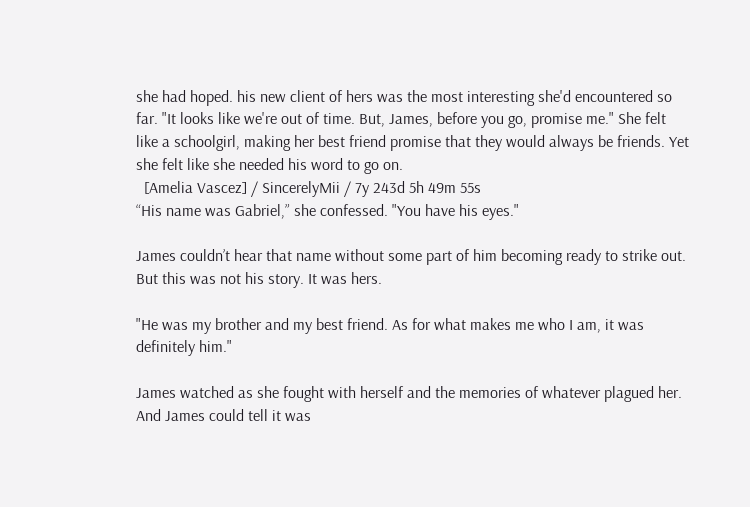she had hoped. his new client of hers was the most interesting she'd encountered so far. "It looks like we're out of time. But, James, before you go, promise me." She felt like a schoolgirl, making her best friend promise that they would always be friends. Yet she felt like she needed his word to go on.
  [Amelia Vascez] / SincerelyMii / 7y 243d 5h 49m 55s
“His name was Gabriel,” she confessed. "You have his eyes."

James couldn’t hear that name without some part of him becoming ready to strike out. But this was not his story. It was hers.

"He was my brother and my best friend. As for what makes me who I am, it was definitely him."

James watched as she fought with herself and the memories of whatever plagued her. And James could tell it was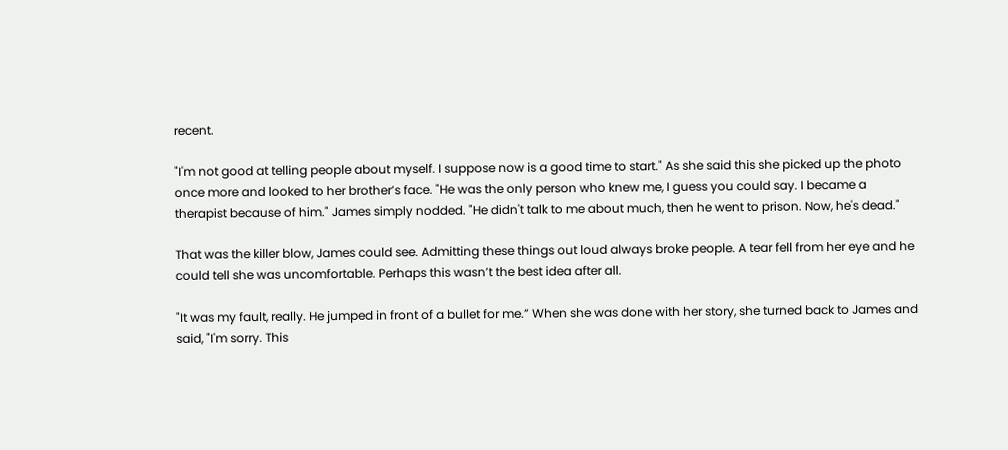recent.

"I'm not good at telling people about myself. I suppose now is a good time to start." As she said this she picked up the photo once more and looked to her brother’s face. "He was the only person who knew me, I guess you could say. I became a therapist because of him." James simply nodded. "He didn't talk to me about much, then he went to prison. Now, he's dead."

That was the killer blow, James could see. Admitting these things out loud always broke people. A tear fell from her eye and he could tell she was uncomfortable. Perhaps this wasn’t the best idea after all.

"It was my fault, really. He jumped in front of a bullet for me.” When she was done with her story, she turned back to James and said, "I'm sorry. This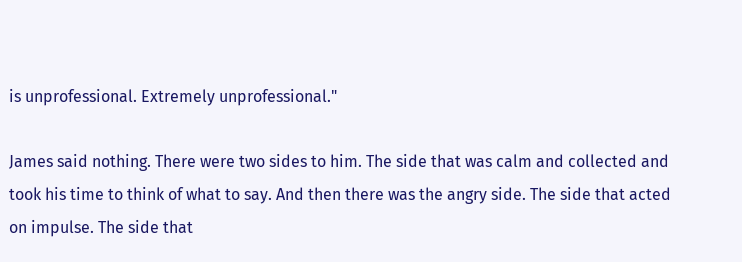is unprofessional. Extremely unprofessional."

James said nothing. There were two sides to him. The side that was calm and collected and took his time to think of what to say. And then there was the angry side. The side that acted on impulse. The side that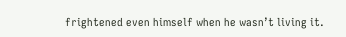frightened even himself when he wasn’t living it.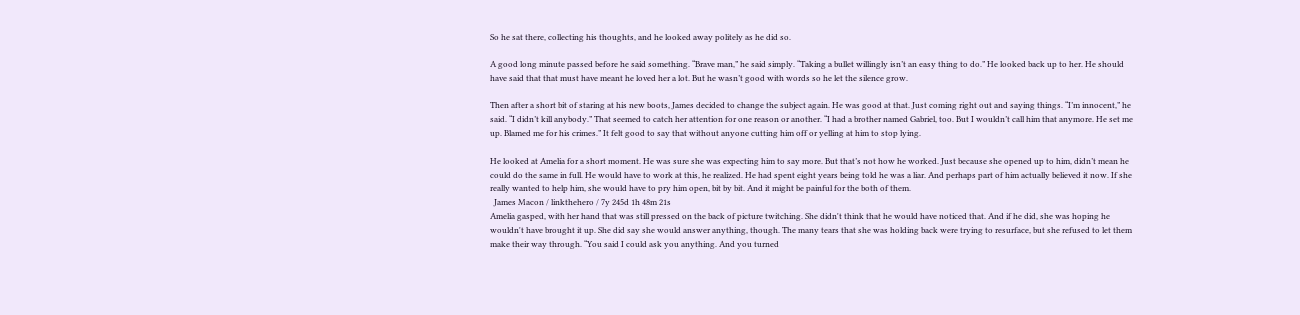So he sat there, collecting his thoughts, and he looked away politely as he did so.

A good long minute passed before he said something. “Brave man,” he said simply. “Taking a bullet willingly isn’t an easy thing to do.” He looked back up to her. He should have said that that must have meant he loved her a lot. But he wasn’t good with words so he let the silence grow.

Then after a short bit of staring at his new boots, James decided to change the subject again. He was good at that. Just coming right out and saying things. “I’m innocent,” he said. “I didn’t kill anybody.” That seemed to catch her attention for one reason or another. “I had a brother named Gabriel, too. But I wouldn’t call him that anymore. He set me up. Blamed me for his crimes.” It felt good to say that without anyone cutting him off or yelling at him to stop lying.

He looked at Amelia for a short moment. He was sure she was expecting him to say more. But that’s not how he worked. Just because she opened up to him, didn’t mean he could do the same in full. He would have to work at this, he realized. He had spent eight years being told he was a liar. And perhaps part of him actually believed it now. If she really wanted to help him, she would have to pry him open, bit by bit. And it might be painful for the both of them.
  James Macon / linkthehero / 7y 245d 1h 48m 21s
Amelia gasped, with her hand that was still pressed on the back of picture twitching. She didn't think that he would have noticed that. And if he did, she was hoping he wouldn't have brought it up. She did say she would answer anything, though. The many tears that she was holding back were trying to resurface, but she refused to let them make their way through. “You said I could ask you anything. And you turned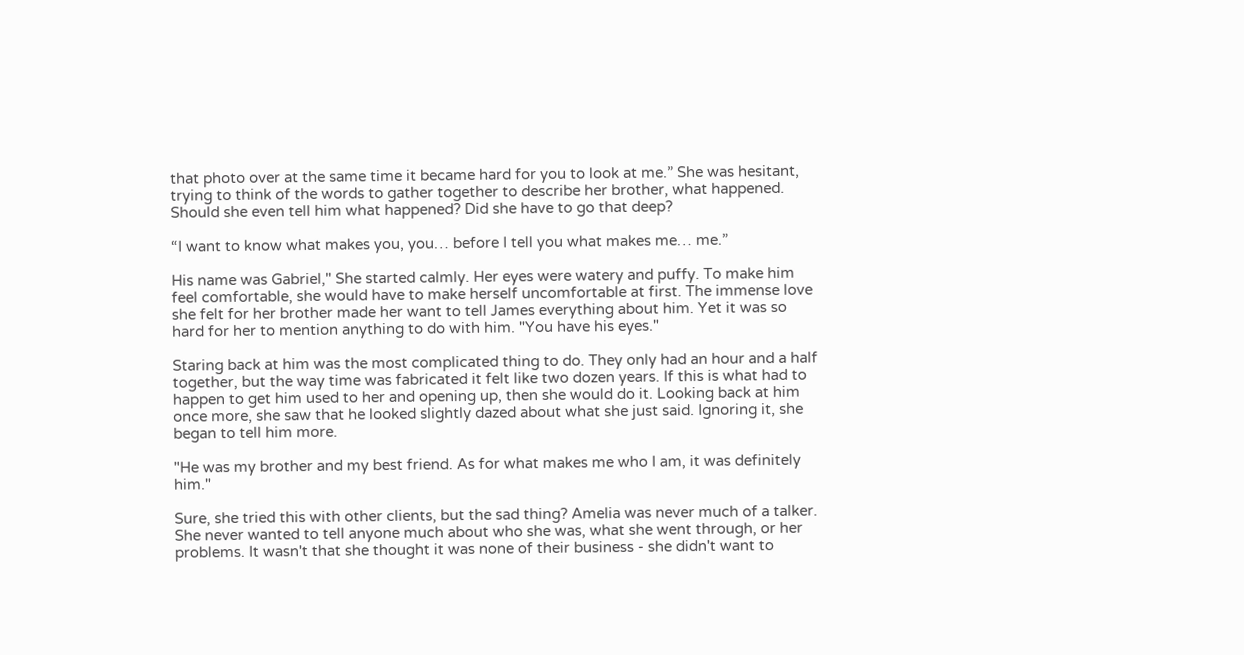that photo over at the same time it became hard for you to look at me.” She was hesitant, trying to think of the words to gather together to describe her brother, what happened. Should she even tell him what happened? Did she have to go that deep?

“I want to know what makes you, you… before I tell you what makes me… me.”

His name was Gabriel," She started calmly. Her eyes were watery and puffy. To make him feel comfortable, she would have to make herself uncomfortable at first. The immense love she felt for her brother made her want to tell James everything about him. Yet it was so hard for her to mention anything to do with him. "You have his eyes."

Staring back at him was the most complicated thing to do. They only had an hour and a half together, but the way time was fabricated it felt like two dozen years. If this is what had to happen to get him used to her and opening up, then she would do it. Looking back at him once more, she saw that he looked slightly dazed about what she just said. Ignoring it, she began to tell him more.

"He was my brother and my best friend. As for what makes me who I am, it was definitely him."

Sure, she tried this with other clients, but the sad thing? Amelia was never much of a talker. She never wanted to tell anyone much about who she was, what she went through, or her problems. It wasn't that she thought it was none of their business - she didn't want to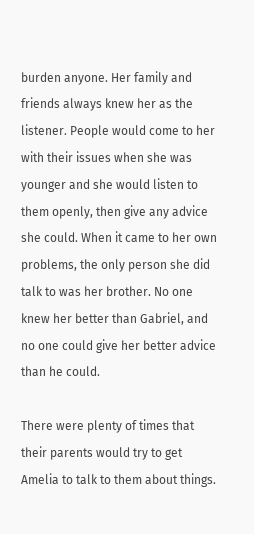burden anyone. Her family and friends always knew her as the listener. People would come to her with their issues when she was younger and she would listen to them openly, then give any advice she could. When it came to her own problems, the only person she did talk to was her brother. No one knew her better than Gabriel, and no one could give her better advice than he could.

There were plenty of times that their parents would try to get Amelia to talk to them about things.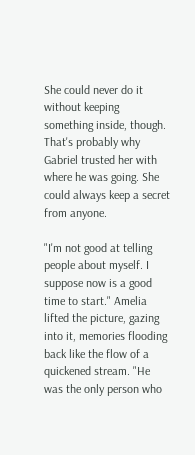She could never do it without keeping something inside, though. That's probably why Gabriel trusted her with where he was going. She could always keep a secret from anyone.

"I'm not good at telling people about myself. I suppose now is a good time to start." Amelia lifted the picture, gazing into it, memories flooding back like the flow of a quickened stream. "He was the only person who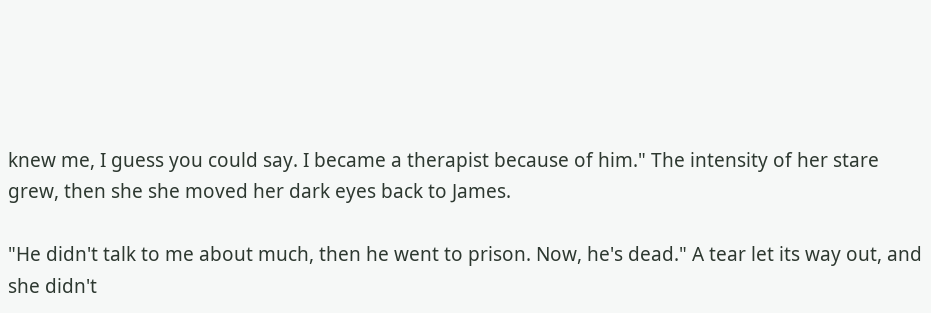knew me, I guess you could say. I became a therapist because of him." The intensity of her stare grew, then she she moved her dark eyes back to James.

"He didn't talk to me about much, then he went to prison. Now, he's dead." A tear let its way out, and she didn't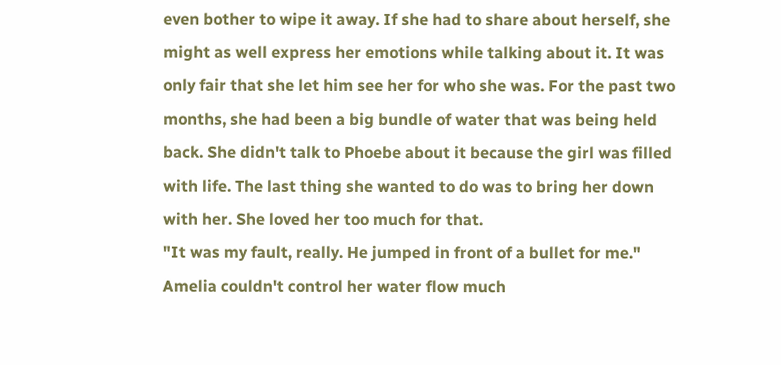even bother to wipe it away. If she had to share about herself, she might as well express her emotions while talking about it. It was only fair that she let him see her for who she was. For the past two months, she had been a big bundle of water that was being held back. She didn't talk to Phoebe about it because the girl was filled with life. The last thing she wanted to do was to bring her down with her. She loved her too much for that.
"It was my fault, really. He jumped in front of a bullet for me."
Amelia couldn't control her water flow much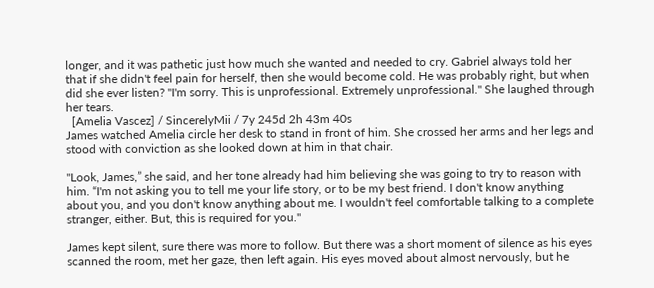longer, and it was pathetic just how much she wanted and needed to cry. Gabriel always told her that if she didn't feel pain for herself, then she would become cold. He was probably right, but when did she ever listen? "I'm sorry. This is unprofessional. Extremely unprofessional." She laughed through her tears.
  [Amelia Vascez] / SincerelyMii / 7y 245d 2h 43m 40s
James watched Amelia circle her desk to stand in front of him. She crossed her arms and her legs and stood with conviction as she looked down at him in that chair.

"Look, James,” she said, and her tone already had him believing she was going to try to reason with him. “I'm not asking you to tell me your life story, or to be my best friend. I don't know anything about you, and you don't know anything about me. I wouldn't feel comfortable talking to a complete stranger, either. But, this is required for you."

James kept silent, sure there was more to follow. But there was a short moment of silence as his eyes scanned the room, met her gaze, then left again. His eyes moved about almost nervously, but he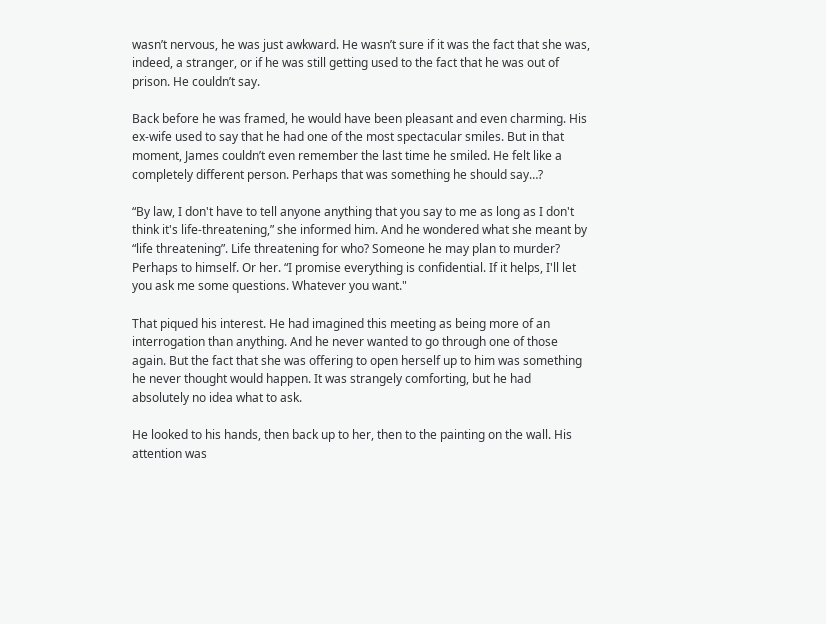wasn’t nervous, he was just awkward. He wasn’t sure if it was the fact that she was, indeed, a stranger, or if he was still getting used to the fact that he was out of prison. He couldn’t say.

Back before he was framed, he would have been pleasant and even charming. His ex-wife used to say that he had one of the most spectacular smiles. But in that moment, James couldn’t even remember the last time he smiled. He felt like a completely different person. Perhaps that was something he should say…?

“By law, I don't have to tell anyone anything that you say to me as long as I don't think it's life-threatening,” she informed him. And he wondered what she meant by “life threatening”. Life threatening for who? Someone he may plan to murder? Perhaps to himself. Or her. “I promise everything is confidential. If it helps, I'll let you ask me some questions. Whatever you want."

That piqued his interest. He had imagined this meeting as being more of an interrogation than anything. And he never wanted to go through one of those again. But the fact that she was offering to open herself up to him was something he never thought would happen. It was strangely comforting, but he had absolutely no idea what to ask.

He looked to his hands, then back up to her, then to the painting on the wall. His attention was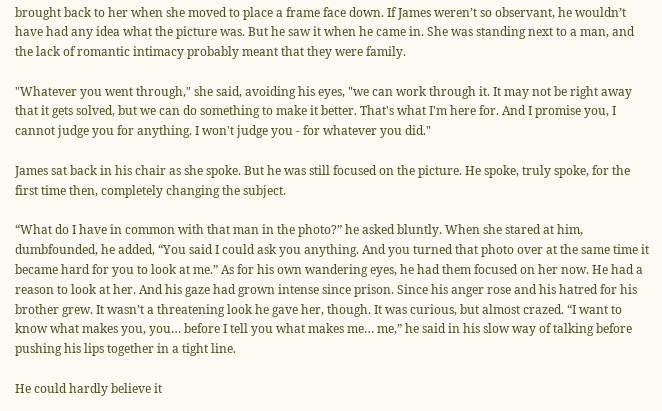brought back to her when she moved to place a frame face down. If James weren’t so observant, he wouldn’t have had any idea what the picture was. But he saw it when he came in. She was standing next to a man, and the lack of romantic intimacy probably meant that they were family.

"Whatever you went through," she said, avoiding his eyes, "we can work through it. It may not be right away that it gets solved, but we can do something to make it better. That's what I'm here for. And I promise you, I cannot judge you for anything. I won't judge you - for whatever you did."

James sat back in his chair as she spoke. But he was still focused on the picture. He spoke, truly spoke, for the first time then, completely changing the subject.

“What do I have in common with that man in the photo?” he asked bluntly. When she stared at him, dumbfounded, he added, “You said I could ask you anything. And you turned that photo over at the same time it became hard for you to look at me.” As for his own wandering eyes, he had them focused on her now. He had a reason to look at her. And his gaze had grown intense since prison. Since his anger rose and his hatred for his brother grew. It wasn’t a threatening look he gave her, though. It was curious, but almost crazed. “I want to know what makes you, you… before I tell you what makes me… me,” he said in his slow way of talking before pushing his lips together in a tight line.

He could hardly believe it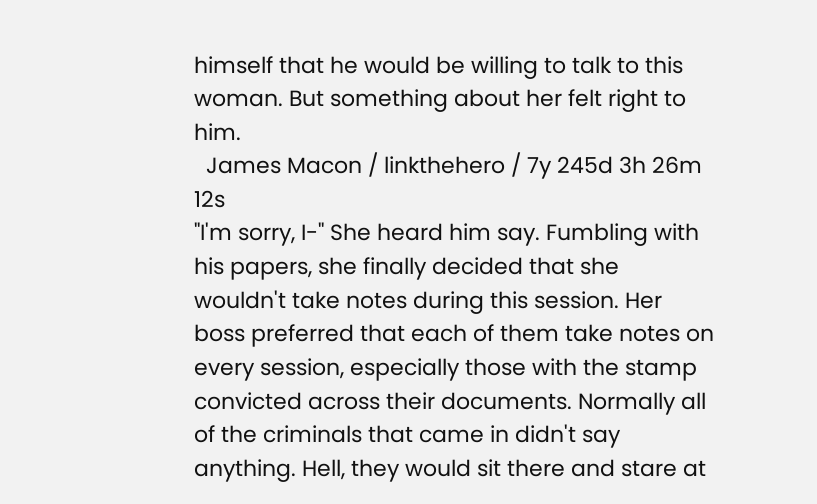himself that he would be willing to talk to this woman. But something about her felt right to him.
  James Macon / linkthehero / 7y 245d 3h 26m 12s
"I'm sorry, I-" She heard him say. Fumbling with his papers, she finally decided that she wouldn't take notes during this session. Her boss preferred that each of them take notes on every session, especially those with the stamp convicted across their documents. Normally all of the criminals that came in didn't say anything. Hell, they would sit there and stare at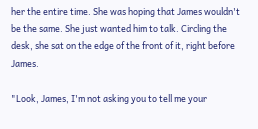her the entire time. She was hoping that James wouldn't be the same. She just wanted him to talk. Circling the desk, she sat on the edge of the front of it, right before James.

"Look, James, I'm not asking you to tell me your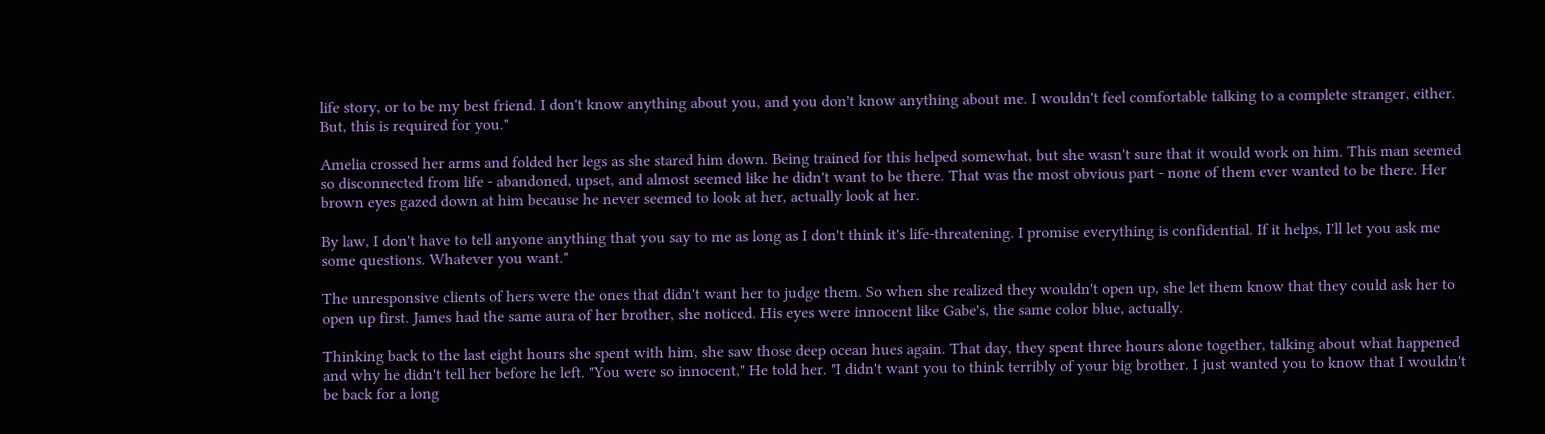life story, or to be my best friend. I don't know anything about you, and you don't know anything about me. I wouldn't feel comfortable talking to a complete stranger, either. But, this is required for you."

Amelia crossed her arms and folded her legs as she stared him down. Being trained for this helped somewhat, but she wasn't sure that it would work on him. This man seemed so disconnected from life - abandoned, upset, and almost seemed like he didn't want to be there. That was the most obvious part - none of them ever wanted to be there. Her brown eyes gazed down at him because he never seemed to look at her, actually look at her.

By law, I don't have to tell anyone anything that you say to me as long as I don't think it's life-threatening. I promise everything is confidential. If it helps, I'll let you ask me some questions. Whatever you want."

The unresponsive clients of hers were the ones that didn't want her to judge them. So when she realized they wouldn't open up, she let them know that they could ask her to open up first. James had the same aura of her brother, she noticed. His eyes were innocent like Gabe's, the same color blue, actually.

Thinking back to the last eight hours she spent with him, she saw those deep ocean hues again. That day, they spent three hours alone together, talking about what happened and why he didn't tell her before he left. "You were so innocent," He told her. "I didn't want you to think terribly of your big brother. I just wanted you to know that I wouldn't be back for a long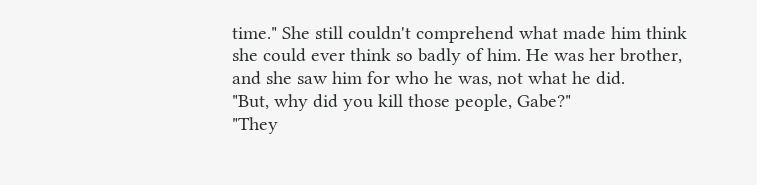time." She still couldn't comprehend what made him think she could ever think so badly of him. He was her brother, and she saw him for who he was, not what he did.
"But, why did you kill those people, Gabe?"
"They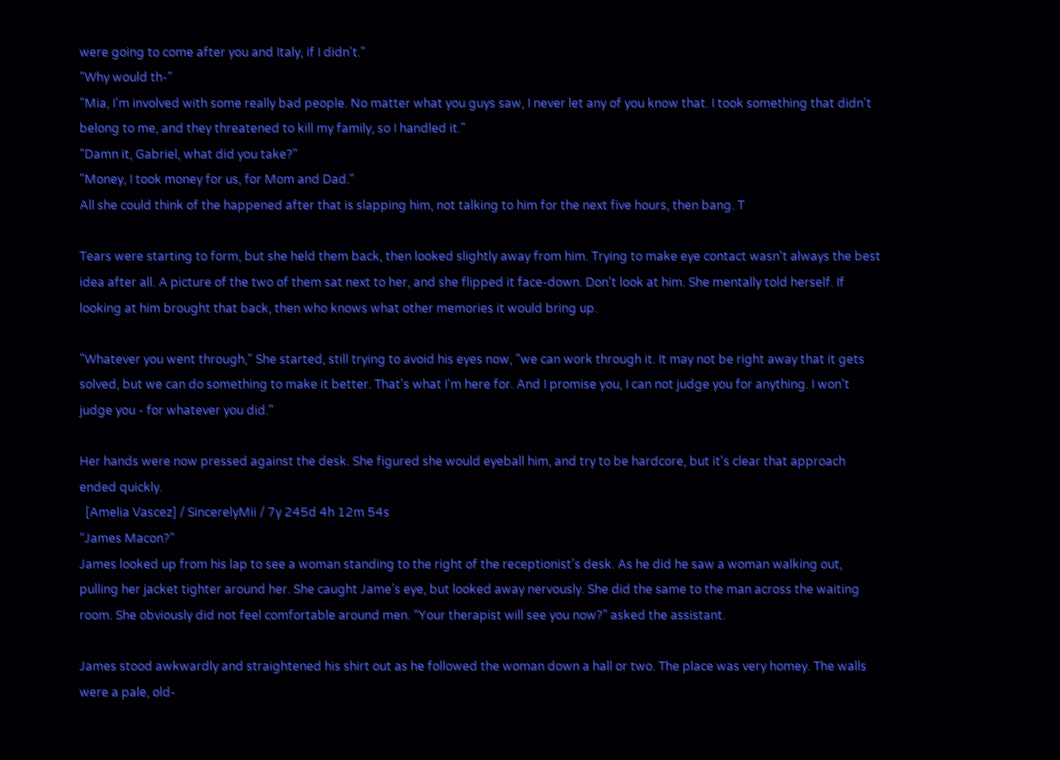were going to come after you and Italy, if I didn't."
"Why would th-"
"Mia, I'm involved with some really bad people. No matter what you guys saw, I never let any of you know that. I took something that didn't belong to me, and they threatened to kill my family, so I handled it."
"Damn it, Gabriel, what did you take?"
"Money, I took money for us, for Mom and Dad."
All she could think of the happened after that is slapping him, not talking to him for the next five hours, then bang. T

Tears were starting to form, but she held them back, then looked slightly away from him. Trying to make eye contact wasn't always the best idea after all. A picture of the two of them sat next to her, and she flipped it face-down. Don't look at him. She mentally told herself. If looking at him brought that back, then who knows what other memories it would bring up.

"Whatever you went through," She started, still trying to avoid his eyes now, "we can work through it. It may not be right away that it gets solved, but we can do something to make it better. That's what I'm here for. And I promise you, I can not judge you for anything. I won't judge you - for whatever you did."

Her hands were now pressed against the desk. She figured she would eyeball him, and try to be hardcore, but it's clear that approach ended quickly.
  [Amelia Vascez] / SincerelyMii / 7y 245d 4h 12m 54s
“James Macon?”
James looked up from his lap to see a woman standing to the right of the receptionist’s desk. As he did he saw a woman walking out, pulling her jacket tighter around her. She caught Jame’s eye, but looked away nervously. She did the same to the man across the waiting room. She obviously did not feel comfortable around men. “Your therapist will see you now?” asked the assistant.

James stood awkwardly and straightened his shirt out as he followed the woman down a hall or two. The place was very homey. The walls were a pale, old-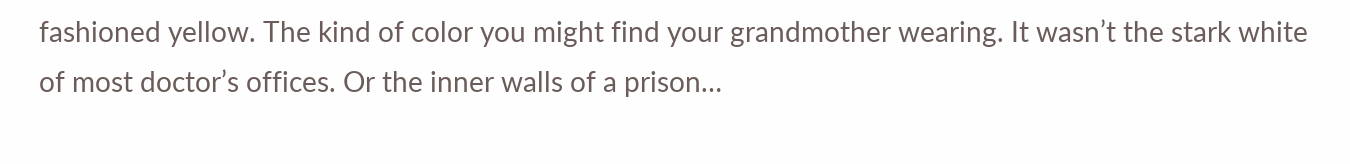fashioned yellow. The kind of color you might find your grandmother wearing. It wasn’t the stark white of most doctor’s offices. Or the inner walls of a prison…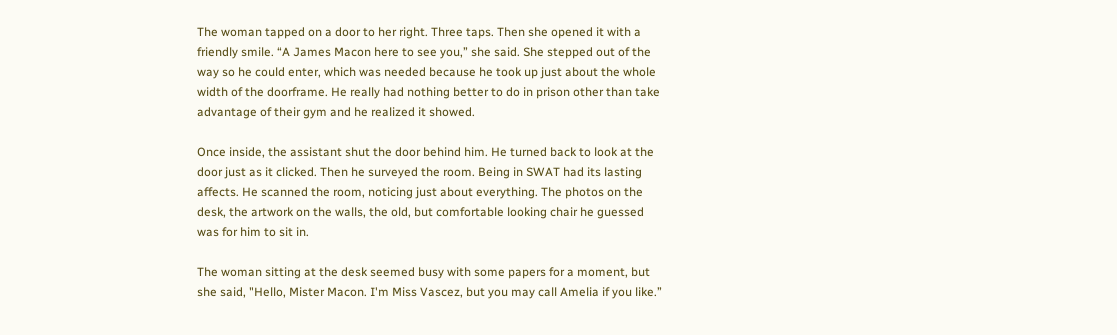The woman tapped on a door to her right. Three taps. Then she opened it with a friendly smile. “A James Macon here to see you,” she said. She stepped out of the way so he could enter, which was needed because he took up just about the whole width of the doorframe. He really had nothing better to do in prison other than take advantage of their gym and he realized it showed.

Once inside, the assistant shut the door behind him. He turned back to look at the door just as it clicked. Then he surveyed the room. Being in SWAT had its lasting affects. He scanned the room, noticing just about everything. The photos on the desk, the artwork on the walls, the old, but comfortable looking chair he guessed was for him to sit in.

The woman sitting at the desk seemed busy with some papers for a moment, but she said, "Hello, Mister Macon. I'm Miss Vascez, but you may call Amelia if you like.”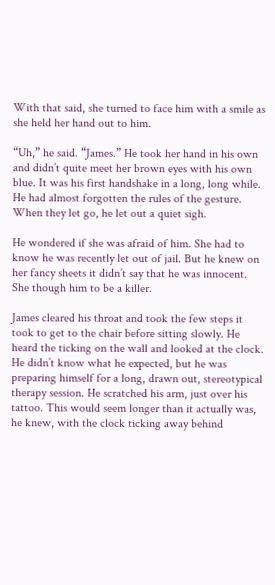With that said, she turned to face him with a smile as she held her hand out to him.

“Uh,” he said. “James.” He took her hand in his own and didn’t quite meet her brown eyes with his own blue. It was his first handshake in a long, long while. He had almost forgotten the rules of the gesture. When they let go, he let out a quiet sigh.

He wondered if she was afraid of him. She had to know he was recently let out of jail. But he knew on her fancy sheets it didn’t say that he was innocent. She though him to be a killer.

James cleared his throat and took the few steps it took to get to the chair before sitting slowly. He heard the ticking on the wall and looked at the clock. He didn’t know what he expected, but he was preparing himself for a long, drawn out, stereotypical therapy session. He scratched his arm, just over his tattoo. This would seem longer than it actually was, he knew, with the clock ticking away behind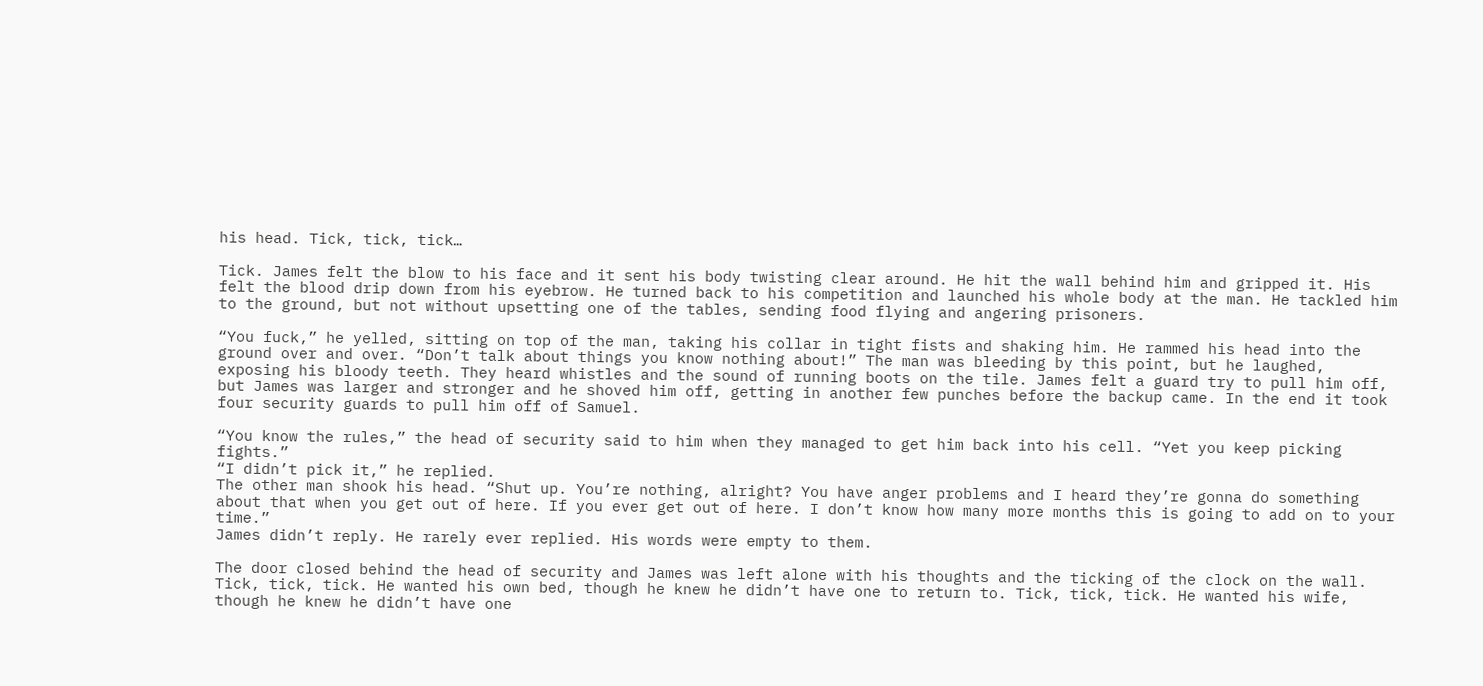his head. Tick, tick, tick…

Tick. James felt the blow to his face and it sent his body twisting clear around. He hit the wall behind him and gripped it. His felt the blood drip down from his eyebrow. He turned back to his competition and launched his whole body at the man. He tackled him to the ground, but not without upsetting one of the tables, sending food flying and angering prisoners.

“You fuck,” he yelled, sitting on top of the man, taking his collar in tight fists and shaking him. He rammed his head into the ground over and over. “Don’t talk about things you know nothing about!” The man was bleeding by this point, but he laughed, exposing his bloody teeth. They heard whistles and the sound of running boots on the tile. James felt a guard try to pull him off, but James was larger and stronger and he shoved him off, getting in another few punches before the backup came. In the end it took four security guards to pull him off of Samuel.

“You know the rules,” the head of security said to him when they managed to get him back into his cell. “Yet you keep picking fights.”
“I didn’t pick it,” he replied.
The other man shook his head. “Shut up. You’re nothing, alright? You have anger problems and I heard they’re gonna do something about that when you get out of here. If you ever get out of here. I don’t know how many more months this is going to add on to your time.”
James didn’t reply. He rarely ever replied. His words were empty to them.

The door closed behind the head of security and James was left alone with his thoughts and the ticking of the clock on the wall. Tick, tick, tick. He wanted his own bed, though he knew he didn’t have one to return to. Tick, tick, tick. He wanted his wife, though he knew he didn’t have one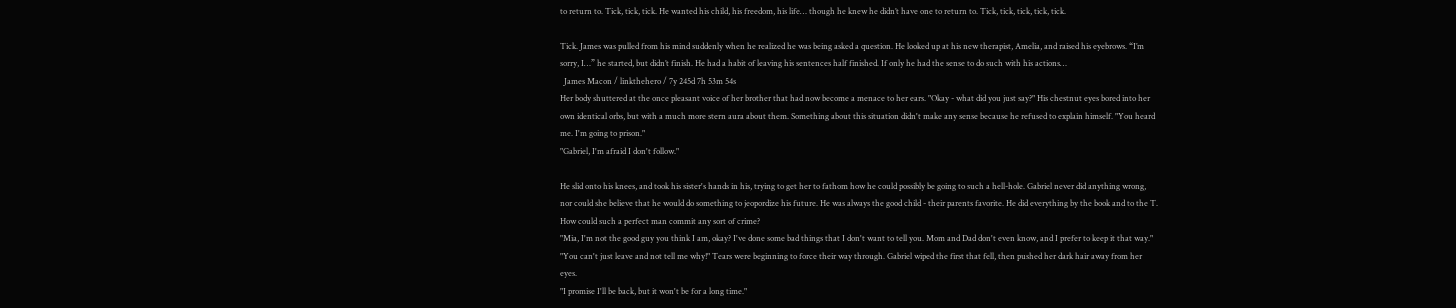to return to. Tick, tick, tick. He wanted his child, his freedom, his life… though he knew he didn’t have one to return to. Tick, tick, tick, tick, tick.

Tick. James was pulled from his mind suddenly when he realized he was being asked a question. He looked up at his new therapist, Amelia, and raised his eyebrows. “I’m sorry, I…” he started, but didn’t finish. He had a habit of leaving his sentences half finished. If only he had the sense to do such with his actions…
  James Macon / linkthehero / 7y 245d 7h 53m 54s
Her body shuttered at the once pleasant voice of her brother that had now become a menace to her ears. "Okay - what did you just say?" His chestnut eyes bored into her own identical orbs, but with a much more stern aura about them. Something about this situation didn't make any sense because he refused to explain himself. "You heard me. I'm going to prison."
"Gabriel, I'm afraid I don't follow."

He slid onto his knees, and took his sister's hands in his, trying to get her to fathom how he could possibly be going to such a hell-hole. Gabriel never did anything wrong, nor could she believe that he would do something to jeopordize his future. He was always the good child - their parents favorite. He did everything by the book and to the T. How could such a perfect man commit any sort of crime?
"Mia, I'm not the good guy you think I am, okay? I've done some bad things that I don't want to tell you. Mom and Dad don't even know, and I prefer to keep it that way."
"You can't just leave and not tell me why!" Tears were beginning to force their way through. Gabriel wiped the first that fell, then pushed her dark hair away from her eyes.
"I promise I'll be back, but it won't be for a long time."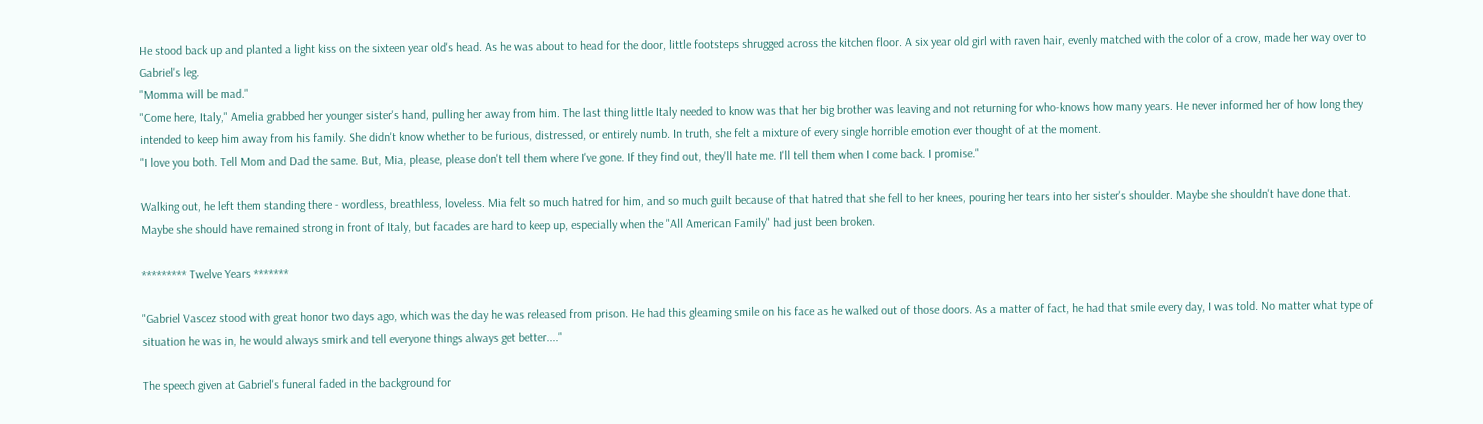He stood back up and planted a light kiss on the sixteen year old's head. As he was about to head for the door, little footsteps shrugged across the kitchen floor. A six year old girl with raven hair, evenly matched with the color of a crow, made her way over to Gabriel's leg.
"Momma will be mad."
"Come here, Italy," Amelia grabbed her younger sister's hand, pulling her away from him. The last thing little Italy needed to know was that her big brother was leaving and not returning for who-knows how many years. He never informed her of how long they intended to keep him away from his family. She didn't know whether to be furious, distressed, or entirely numb. In truth, she felt a mixture of every single horrible emotion ever thought of at the moment.
"I love you both. Tell Mom and Dad the same. But, Mia, please, please don't tell them where I've gone. If they find out, they'll hate me. I'll tell them when I come back. I promise."

Walking out, he left them standing there - wordless, breathless, loveless. Mia felt so much hatred for him, and so much guilt because of that hatred that she fell to her knees, pouring her tears into her sister's shoulder. Maybe she shouldn't have done that. Maybe she should have remained strong in front of Italy, but facades are hard to keep up, especially when the "All American Family" had just been broken.

********* Twelve Years *******

"Gabriel Vascez stood with great honor two days ago, which was the day he was released from prison. He had this gleaming smile on his face as he walked out of those doors. As a matter of fact, he had that smile every day, I was told. No matter what type of situation he was in, he would always smirk and tell everyone things always get better...."

The speech given at Gabriel's funeral faded in the background for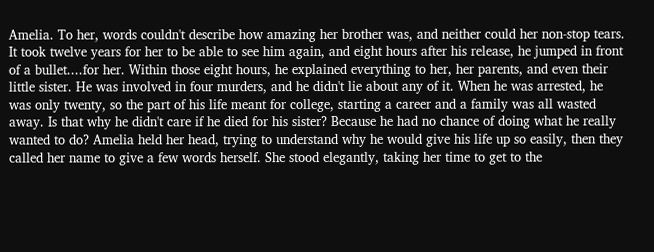Amelia. To her, words couldn't describe how amazing her brother was, and neither could her non-stop tears. It took twelve years for her to be able to see him again, and eight hours after his release, he jumped in front of a bullet....for her. Within those eight hours, he explained everything to her, her parents, and even their little sister. He was involved in four murders, and he didn't lie about any of it. When he was arrested, he was only twenty, so the part of his life meant for college, starting a career and a family was all wasted away. Is that why he didn't care if he died for his sister? Because he had no chance of doing what he really wanted to do? Amelia held her head, trying to understand why he would give his life up so easily, then they called her name to give a few words herself. She stood elegantly, taking her time to get to the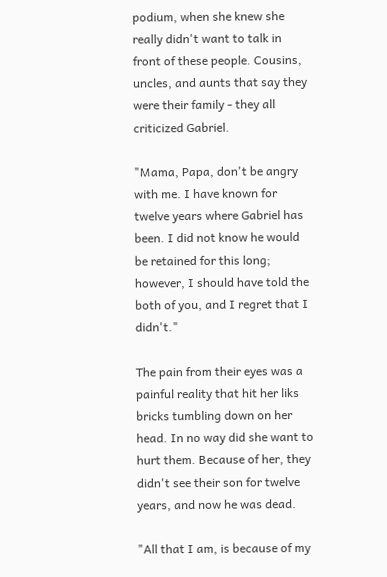podium, when she knew she really didn't want to talk in front of these people. Cousins, uncles, and aunts that say they were their family - they all criticized Gabriel.

"Mama, Papa, don't be angry with me. I have known for twelve years where Gabriel has been. I did not know he would be retained for this long; however, I should have told the both of you, and I regret that I didn't."

The pain from their eyes was a painful reality that hit her liks bricks tumbling down on her head. In no way did she want to hurt them. Because of her, they didn't see their son for twelve years, and now he was dead.

"All that I am, is because of my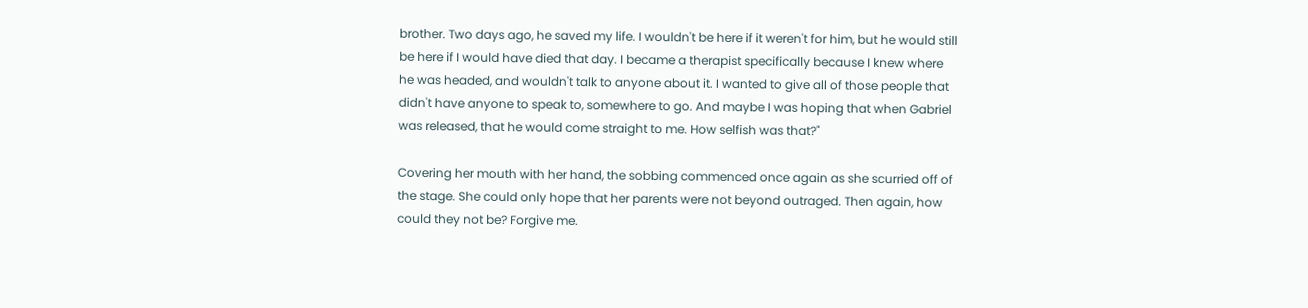brother. Two days ago, he saved my life. I wouldn't be here if it weren't for him, but he would still be here if I would have died that day. I became a therapist specifically because I knew where he was headed, and wouldn't talk to anyone about it. I wanted to give all of those people that didn't have anyone to speak to, somewhere to go. And maybe I was hoping that when Gabriel was released, that he would come straight to me. How selfish was that?"

Covering her mouth with her hand, the sobbing commenced once again as she scurried off of the stage. She could only hope that her parents were not beyond outraged. Then again, how could they not be? Forgive me.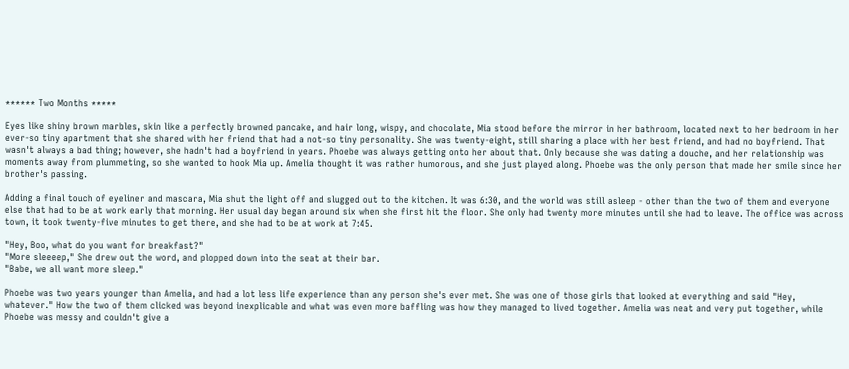****** Two Months *****

Eyes like shiny brown marbles, skin like a perfectly browned pancake, and hair long, wispy, and chocolate, Mia stood before the mirror in her bathroom, located next to her bedroom in her ever-so tiny apartment that she shared with her friend that had a not-so tiny personality. She was twenty-eight, still sharing a place with her best friend, and had no boyfriend. That wasn't always a bad thing; however, she hadn't had a boyfriend in years. Phoebe was always getting onto her about that. Only because she was dating a douche, and her relationship was moments away from plummeting, so she wanted to hook Mia up. Amelia thought it was rather humorous, and she just played along. Phoebe was the only person that made her smile since her brother's passing.

Adding a final touch of eyeliner and mascara, Mia shut the light off and slugged out to the kitchen. It was 6:30, and the world was still asleep - other than the two of them and everyone else that had to be at work early that morning. Her usual day began around six when she first hit the floor. She only had twenty more minutes until she had to leave. The office was across town, it took twenty-five minutes to get there, and she had to be at work at 7:45.

"Hey, Boo, what do you want for breakfast?"
"More sleeeep," She drew out the word, and plopped down into the seat at their bar.
"Babe, we all want more sleep."

Phoebe was two years younger than Amelia, and had a lot less life experience than any person she's ever met. She was one of those girls that looked at everything and said "Hey, whatever." How the two of them clicked was beyond inexplicable and what was even more baffling was how they managed to lived together. Amelia was neat and very put together, while Phoebe was messy and couldn't give a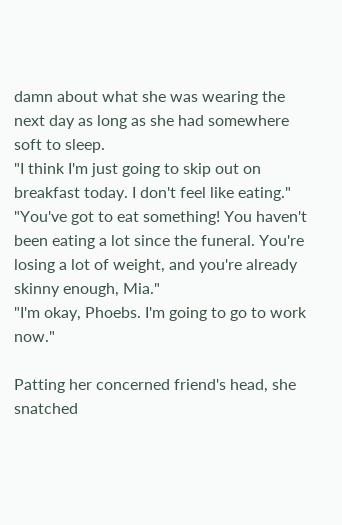damn about what she was wearing the next day as long as she had somewhere soft to sleep.
"I think I'm just going to skip out on breakfast today. I don't feel like eating."
"You've got to eat something! You haven't been eating a lot since the funeral. You're losing a lot of weight, and you're already skinny enough, Mia."
"I'm okay, Phoebs. I'm going to go to work now."

Patting her concerned friend's head, she snatched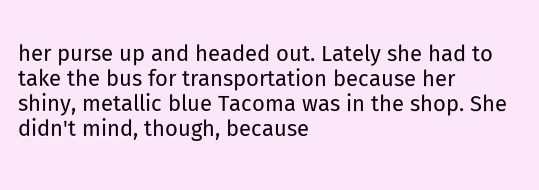her purse up and headed out. Lately she had to take the bus for transportation because her shiny, metallic blue Tacoma was in the shop. She didn't mind, though, because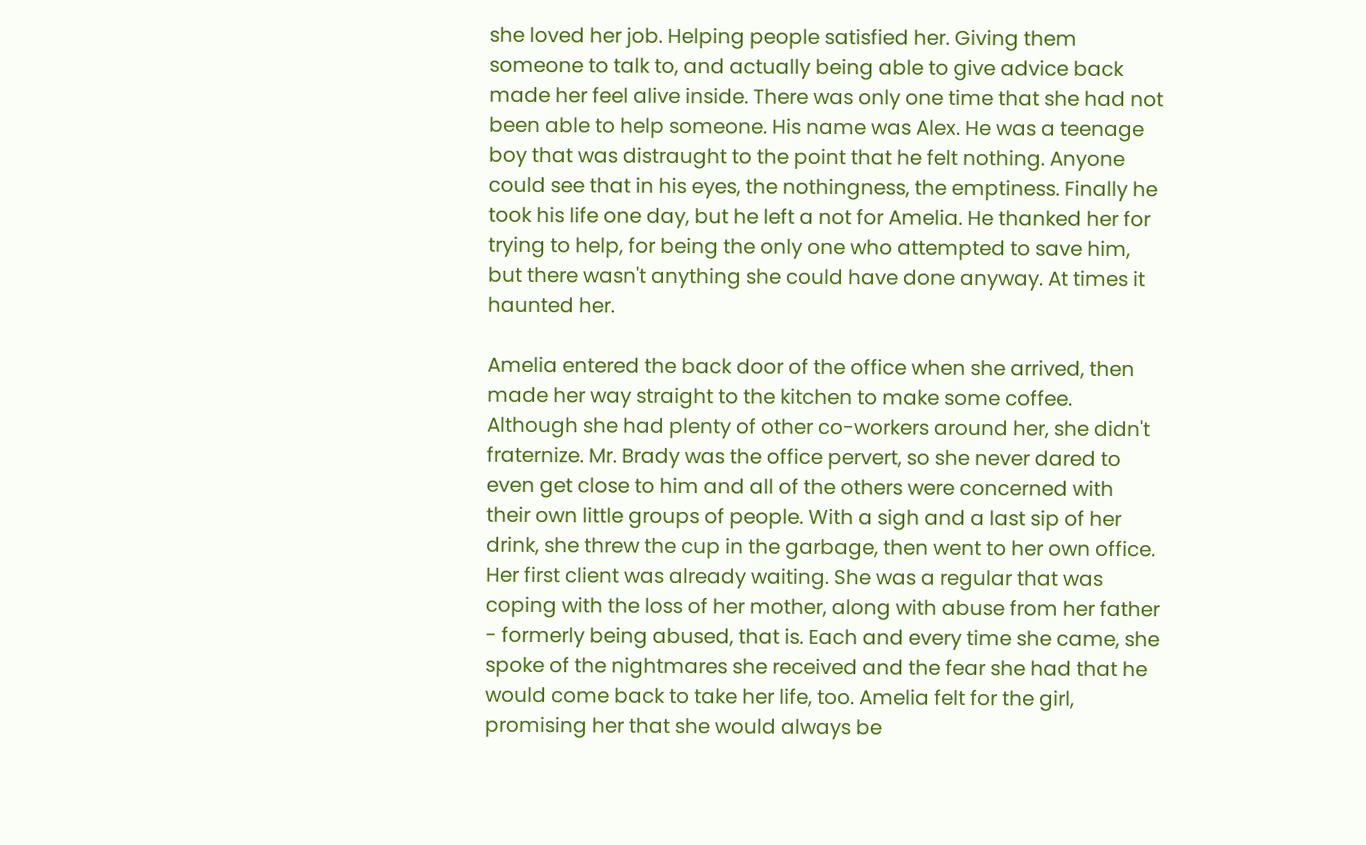she loved her job. Helping people satisfied her. Giving them someone to talk to, and actually being able to give advice back made her feel alive inside. There was only one time that she had not been able to help someone. His name was Alex. He was a teenage boy that was distraught to the point that he felt nothing. Anyone could see that in his eyes, the nothingness, the emptiness. Finally he took his life one day, but he left a not for Amelia. He thanked her for trying to help, for being the only one who attempted to save him, but there wasn't anything she could have done anyway. At times it haunted her.

Amelia entered the back door of the office when she arrived, then made her way straight to the kitchen to make some coffee. Although she had plenty of other co-workers around her, she didn't fraternize. Mr. Brady was the office pervert, so she never dared to even get close to him and all of the others were concerned with their own little groups of people. With a sigh and a last sip of her drink, she threw the cup in the garbage, then went to her own office. Her first client was already waiting. She was a regular that was coping with the loss of her mother, along with abuse from her father - formerly being abused, that is. Each and every time she came, she spoke of the nightmares she received and the fear she had that he would come back to take her life, too. Amelia felt for the girl, promising her that she would always be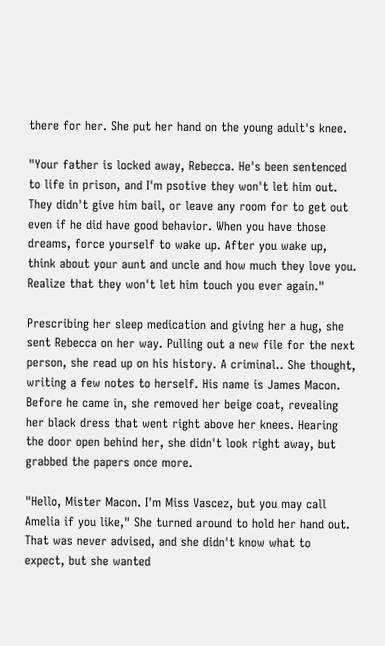there for her. She put her hand on the young adult's knee.

"Your father is locked away, Rebecca. He's been sentenced to life in prison, and I'm psotive they won't let him out. They didn't give him bail, or leave any room for to get out even if he did have good behavior. When you have those dreams, force yourself to wake up. After you wake up, think about your aunt and uncle and how much they love you. Realize that they won't let him touch you ever again."

Prescribing her sleep medication and giving her a hug, she sent Rebecca on her way. Pulling out a new file for the next person, she read up on his history. A criminal.. She thought, writing a few notes to herself. His name is James Macon. Before he came in, she removed her beige coat, revealing her black dress that went right above her knees. Hearing the door open behind her, she didn't look right away, but grabbed the papers once more.

"Hello, Mister Macon. I'm Miss Vascez, but you may call Amelia if you like," She turned around to hold her hand out. That was never advised, and she didn't know what to expect, but she wanted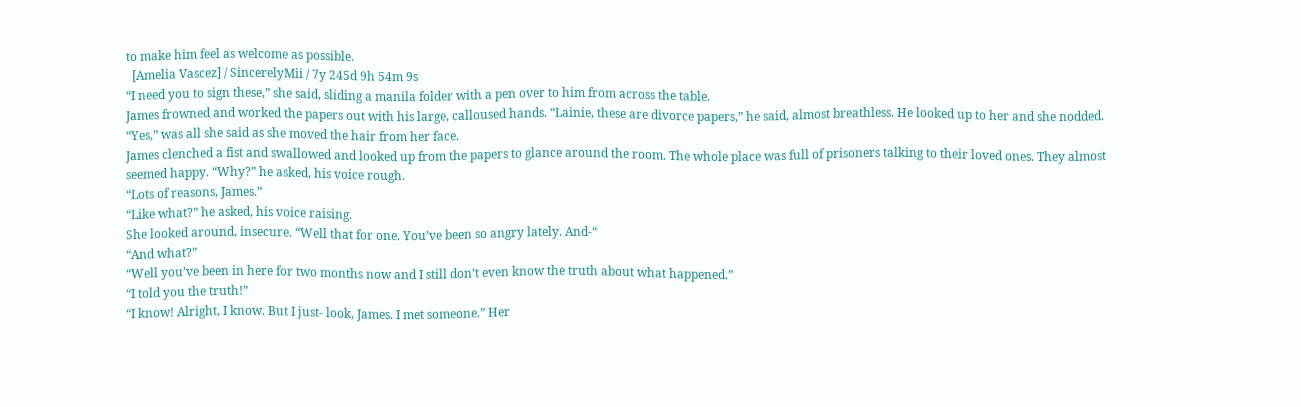to make him feel as welcome as possible.
  [Amelia Vascez] / SincerelyMii / 7y 245d 9h 54m 9s
“I need you to sign these,” she said, sliding a manila folder with a pen over to him from across the table.
James frowned and worked the papers out with his large, calloused hands. “Lainie, these are divorce papers,” he said, almost breathless. He looked up to her and she nodded.
“Yes,” was all she said as she moved the hair from her face.
James clenched a fist and swallowed and looked up from the papers to glance around the room. The whole place was full of prisoners talking to their loved ones. They almost seemed happy. “Why?” he asked, his voice rough.
“Lots of reasons, James.”
“Like what?” he asked, his voice raising.
She looked around, insecure. “Well that for one. You’ve been so angry lately. And-“
“And what?”
“Well you’ve been in here for two months now and I still don’t even know the truth about what happened.”
“I told you the truth!”
“I know! Alright, I know. But I just- look, James. I met someone.” Her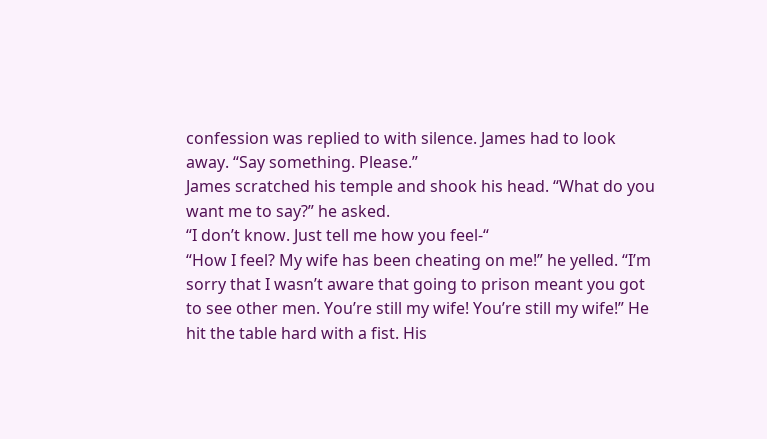confession was replied to with silence. James had to look away. “Say something. Please.”
James scratched his temple and shook his head. “What do you want me to say?” he asked.
“I don’t know. Just tell me how you feel-“
“How I feel? My wife has been cheating on me!” he yelled. “I’m sorry that I wasn’t aware that going to prison meant you got to see other men. You’re still my wife! You’re still my wife!” He hit the table hard with a fist. His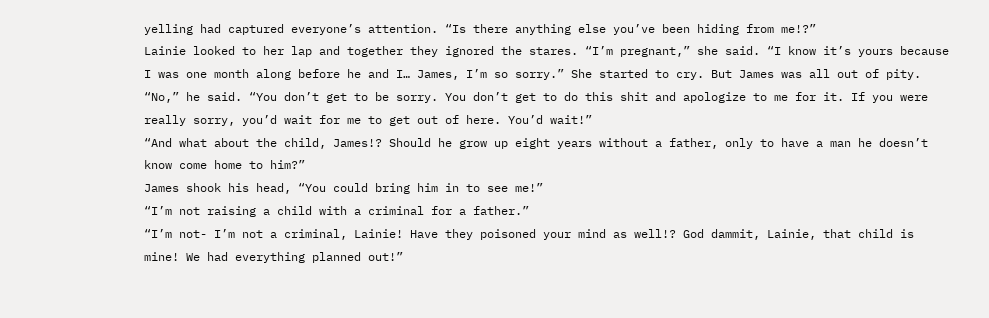yelling had captured everyone’s attention. “Is there anything else you’ve been hiding from me!?”
Lainie looked to her lap and together they ignored the stares. “I’m pregnant,” she said. “I know it’s yours because I was one month along before he and I… James, I’m so sorry.” She started to cry. But James was all out of pity.
“No,” he said. “You don’t get to be sorry. You don’t get to do this shit and apologize to me for it. If you were really sorry, you’d wait for me to get out of here. You’d wait!”
“And what about the child, James!? Should he grow up eight years without a father, only to have a man he doesn’t know come home to him?”
James shook his head, “You could bring him in to see me!”
“I’m not raising a child with a criminal for a father.”
“I’m not- I’m not a criminal, Lainie! Have they poisoned your mind as well!? God dammit, Lainie, that child is mine! We had everything planned out!”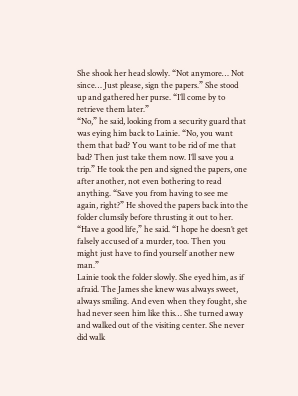She shook her head slowly. “Not anymore… Not since… Just please, sign the papers.” She stood up and gathered her purse. “I’ll come by to retrieve them later.”
“No,” he said, looking from a security guard that was eying him back to Lainie. “No, you want them that bad? You want to be rid of me that bad? Then just take them now. I’ll save you a trip.” He took the pen and signed the papers, one after another, not even bothering to read anything. “Save you from having to see me again, right?” He shoved the papers back into the folder clumsily before thrusting it out to her. “Have a good life,” he said. “I hope he doesn’t get falsely accused of a murder, too. Then you might just have to find yourself another new man.”
Lainie took the folder slowly. She eyed him, as if afraid. The James she knew was always sweet, always smiling. And even when they fought, she had never seen him like this… She turned away and walked out of the visiting center. She never did walk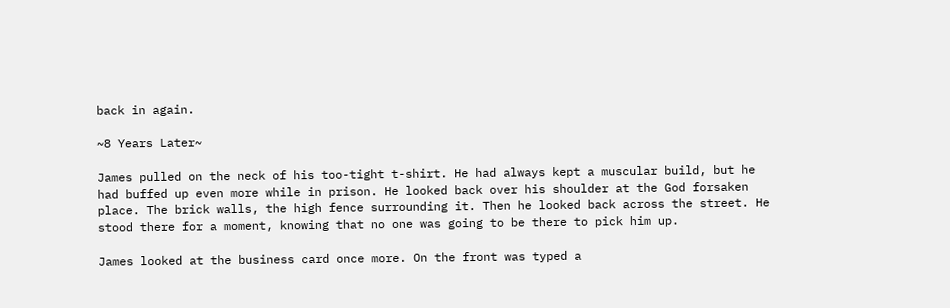back in again.

~8 Years Later~

James pulled on the neck of his too-tight t-shirt. He had always kept a muscular build, but he had buffed up even more while in prison. He looked back over his shoulder at the God forsaken place. The brick walls, the high fence surrounding it. Then he looked back across the street. He stood there for a moment, knowing that no one was going to be there to pick him up.

James looked at the business card once more. On the front was typed a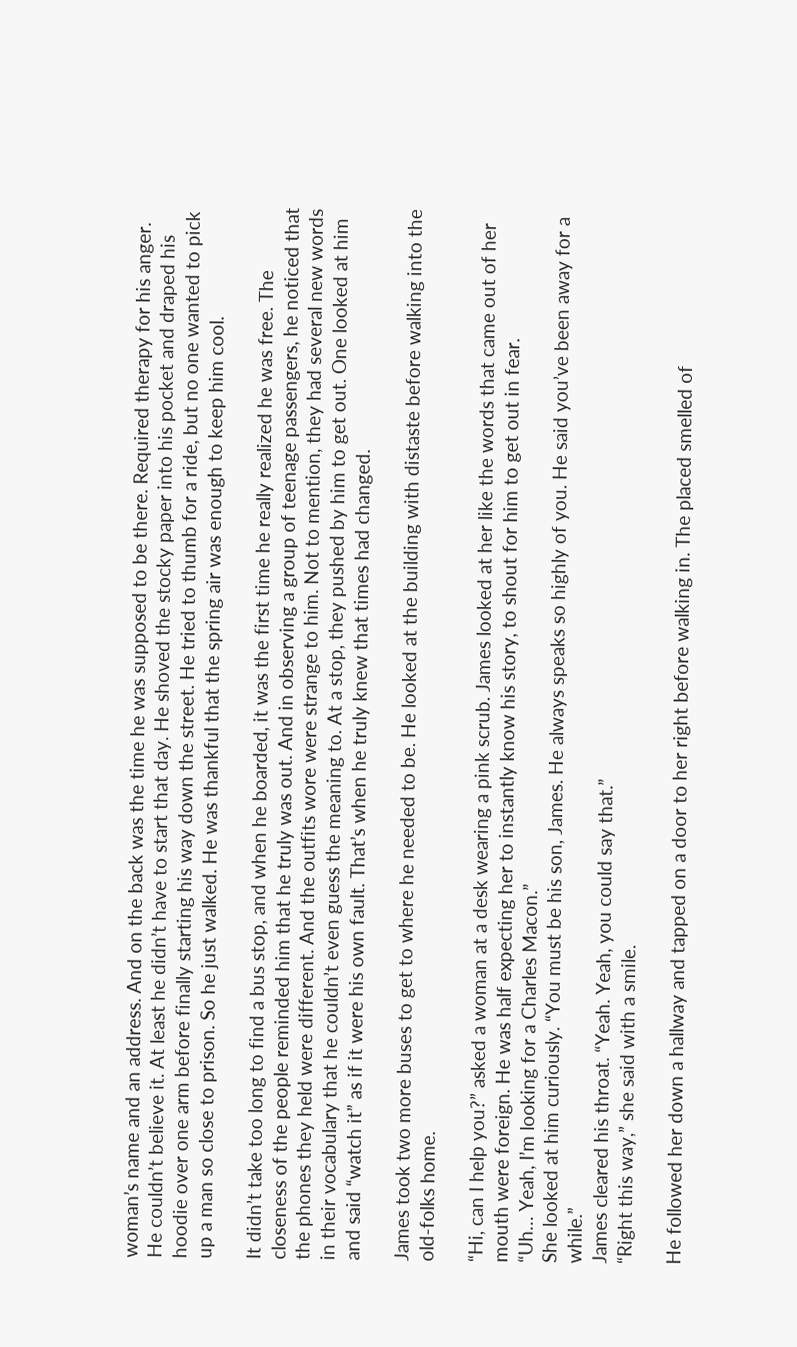woman’s name and an address. And on the back was the time he was supposed to be there. Required therapy for his anger. He couldn’t believe it. At least he didn’t have to start that day. He shoved the stocky paper into his pocket and draped his hoodie over one arm before finally starting his way down the street. He tried to thumb for a ride, but no one wanted to pick up a man so close to prison. So he just walked. He was thankful that the spring air was enough to keep him cool.

It didn’t take too long to find a bus stop, and when he boarded, it was the first time he really realized he was free. The closeness of the people reminded him that he truly was out. And in observing a group of teenage passengers, he noticed that the phones they held were different. And the outfits wore were strange to him. Not to mention, they had several new words in their vocabulary that he couldn’t even guess the meaning to. At a stop, they pushed by him to get out. One looked at him and said “watch it” as if it were his own fault. That’s when he truly knew that times had changed.

James took two more buses to get to where he needed to be. He looked at the building with distaste before walking into the old-folks home.

“Hi, can I help you?” asked a woman at a desk wearing a pink scrub. James looked at her like the words that came out of her mouth were foreign. He was half expecting her to instantly know his story, to shout for him to get out in fear.
“Uh… Yeah, I’m looking for a Charles Macon.”
She looked at him curiously. “You must be his son, James. He always speaks so highly of you. He said you’ve been away for a while.”
James cleared his throat. “Yeah. Yeah, you could say that.”
“Right this way,” she said with a smile.

He followed her down a hallway and tapped on a door to her right before walking in. The placed smelled of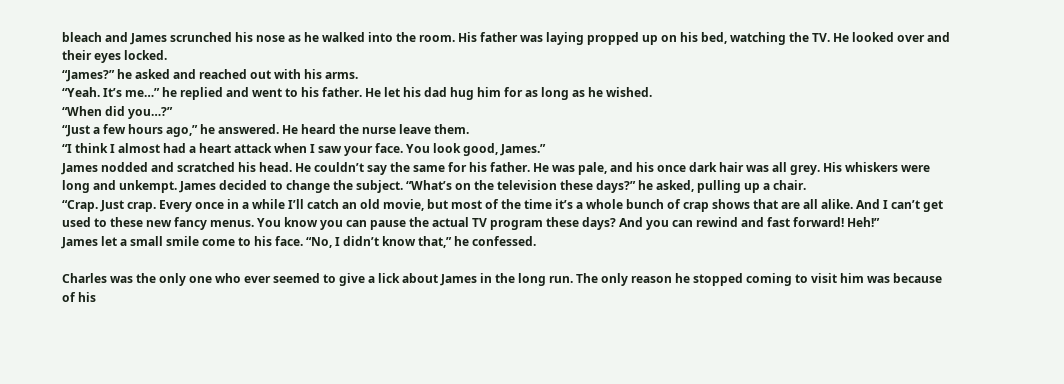bleach and James scrunched his nose as he walked into the room. His father was laying propped up on his bed, watching the TV. He looked over and their eyes locked.
“James?” he asked and reached out with his arms.
“Yeah. It’s me…” he replied and went to his father. He let his dad hug him for as long as he wished.
“When did you…?”
“Just a few hours ago,” he answered. He heard the nurse leave them.
“I think I almost had a heart attack when I saw your face. You look good, James.”
James nodded and scratched his head. He couldn’t say the same for his father. He was pale, and his once dark hair was all grey. His whiskers were long and unkempt. James decided to change the subject. “What’s on the television these days?” he asked, pulling up a chair.
“Crap. Just crap. Every once in a while I’ll catch an old movie, but most of the time it’s a whole bunch of crap shows that are all alike. And I can’t get used to these new fancy menus. You know you can pause the actual TV program these days? And you can rewind and fast forward! Heh!”
James let a small smile come to his face. “No, I didn’t know that,” he confessed.

Charles was the only one who ever seemed to give a lick about James in the long run. The only reason he stopped coming to visit him was because of his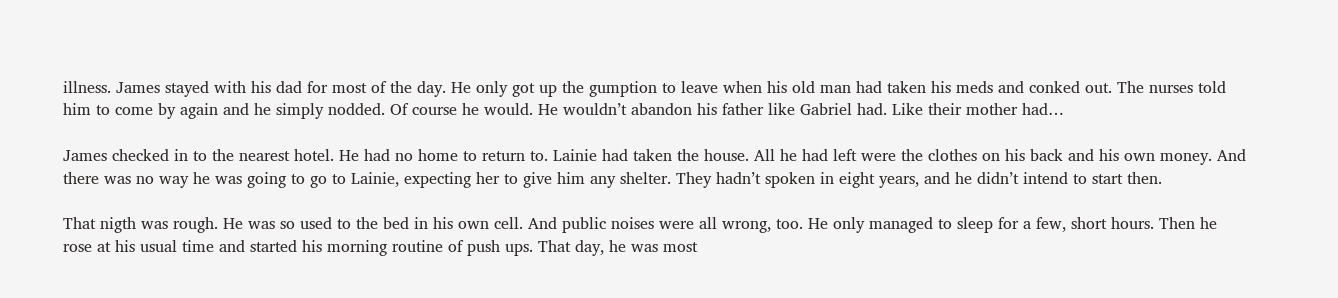illness. James stayed with his dad for most of the day. He only got up the gumption to leave when his old man had taken his meds and conked out. The nurses told him to come by again and he simply nodded. Of course he would. He wouldn’t abandon his father like Gabriel had. Like their mother had…

James checked in to the nearest hotel. He had no home to return to. Lainie had taken the house. All he had left were the clothes on his back and his own money. And there was no way he was going to go to Lainie, expecting her to give him any shelter. They hadn’t spoken in eight years, and he didn’t intend to start then.

That nigth was rough. He was so used to the bed in his own cell. And public noises were all wrong, too. He only managed to sleep for a few, short hours. Then he rose at his usual time and started his morning routine of push ups. That day, he was most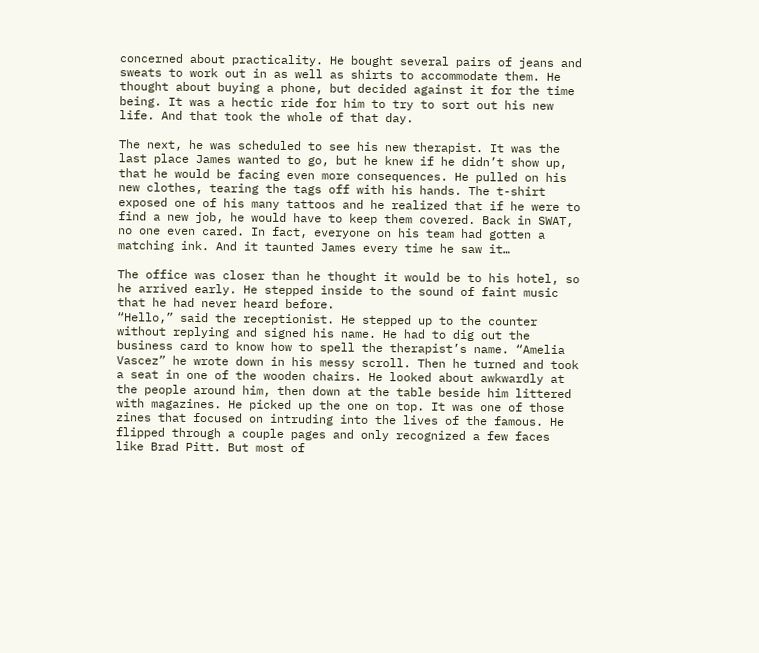concerned about practicality. He bought several pairs of jeans and sweats to work out in as well as shirts to accommodate them. He thought about buying a phone, but decided against it for the time being. It was a hectic ride for him to try to sort out his new life. And that took the whole of that day.

The next, he was scheduled to see his new therapist. It was the last place James wanted to go, but he knew if he didn’t show up, that he would be facing even more consequences. He pulled on his new clothes, tearing the tags off with his hands. The t-shirt exposed one of his many tattoos and he realized that if he were to find a new job, he would have to keep them covered. Back in SWAT, no one even cared. In fact, everyone on his team had gotten a matching ink. And it taunted James every time he saw it…

The office was closer than he thought it would be to his hotel, so he arrived early. He stepped inside to the sound of faint music that he had never heard before.
“Hello,” said the receptionist. He stepped up to the counter without replying and signed his name. He had to dig out the business card to know how to spell the therapist’s name. “Amelia Vascez” he wrote down in his messy scroll. Then he turned and took a seat in one of the wooden chairs. He looked about awkwardly at the people around him, then down at the table beside him littered with magazines. He picked up the one on top. It was one of those zines that focused on intruding into the lives of the famous. He flipped through a couple pages and only recognized a few faces like Brad Pitt. But most of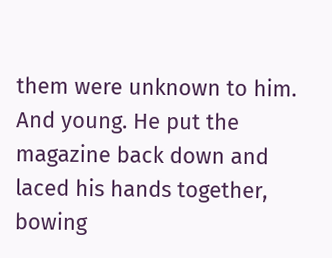them were unknown to him. And young. He put the magazine back down and laced his hands together, bowing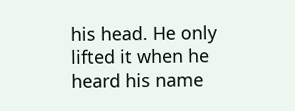his head. He only lifted it when he heard his name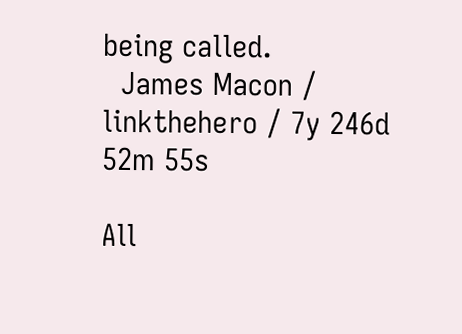being called.
  James Macon / linkthehero / 7y 246d 52m 55s

All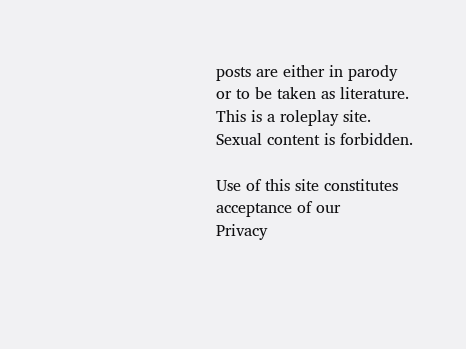posts are either in parody or to be taken as literature. This is a roleplay site. Sexual content is forbidden.

Use of this site constitutes acceptance of our
Privacy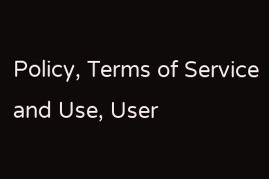Policy, Terms of Service and Use, User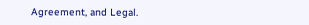Agreement, and Legal.